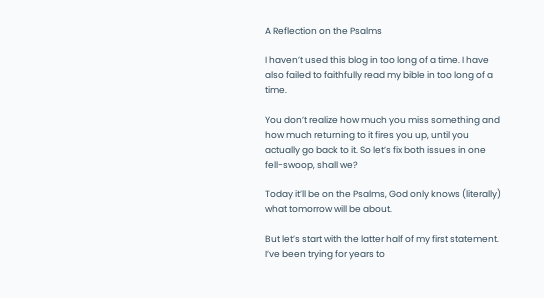A Reflection on the Psalms

I haven’t used this blog in too long of a time. I have also failed to faithfully read my bible in too long of a time.

You don’t realize how much you miss something and how much returning to it fires you up, until you actually go back to it. So let’s fix both issues in one fell-swoop, shall we?

Today it’ll be on the Psalms, God only knows (literally) what tomorrow will be about.

But let’s start with the latter half of my first statement. I’ve been trying for years to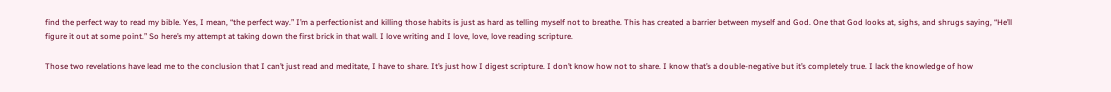find the perfect way to read my bible. Yes, I mean, “the perfect way.” I’m a perfectionist and killing those habits is just as hard as telling myself not to breathe. This has created a barrier between myself and God. One that God looks at, sighs, and shrugs saying, “He’ll figure it out at some point.” So here’s my attempt at taking down the first brick in that wall. I love writing and I love, love, love reading scripture.

Those two revelations have lead me to the conclusion that I can’t just read and meditate, I have to share. It’s just how I digest scripture. I don’t know how not to share. I know that’s a double-negative but it’s completely true. I lack the knowledge of how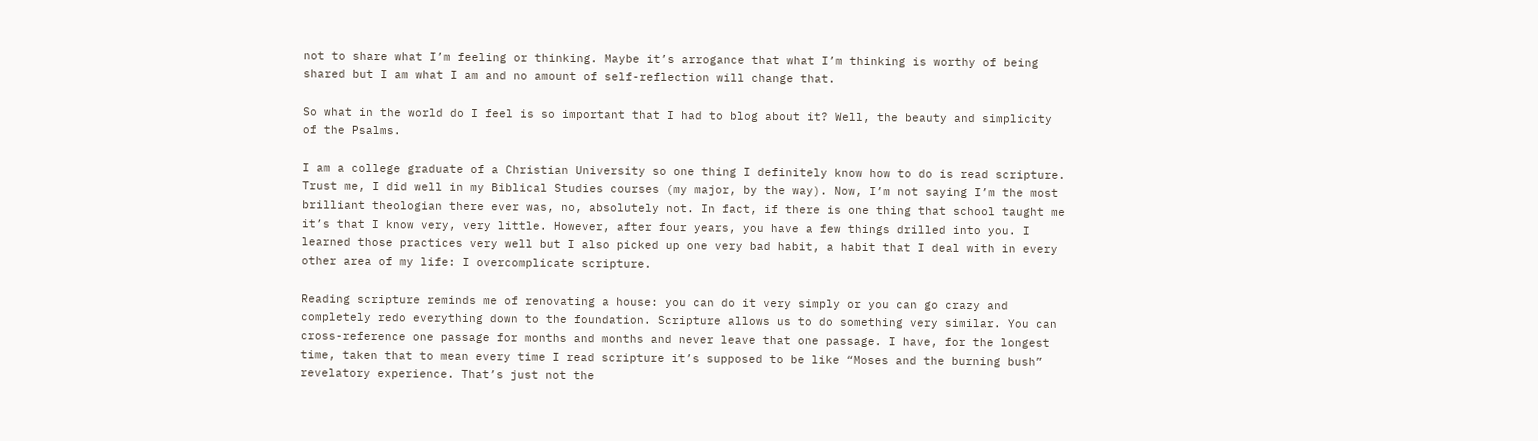not to share what I’m feeling or thinking. Maybe it’s arrogance that what I’m thinking is worthy of being shared but I am what I am and no amount of self-reflection will change that.

So what in the world do I feel is so important that I had to blog about it? Well, the beauty and simplicity of the Psalms.

I am a college graduate of a Christian University so one thing I definitely know how to do is read scripture. Trust me, I did well in my Biblical Studies courses (my major, by the way). Now, I’m not saying I’m the most brilliant theologian there ever was, no, absolutely not. In fact, if there is one thing that school taught me it’s that I know very, very little. However, after four years, you have a few things drilled into you. I learned those practices very well but I also picked up one very bad habit, a habit that I deal with in every other area of my life: I overcomplicate scripture.

Reading scripture reminds me of renovating a house: you can do it very simply or you can go crazy and completely redo everything down to the foundation. Scripture allows us to do something very similar. You can cross-reference one passage for months and months and never leave that one passage. I have, for the longest time, taken that to mean every time I read scripture it’s supposed to be like “Moses and the burning bush” revelatory experience. That’s just not the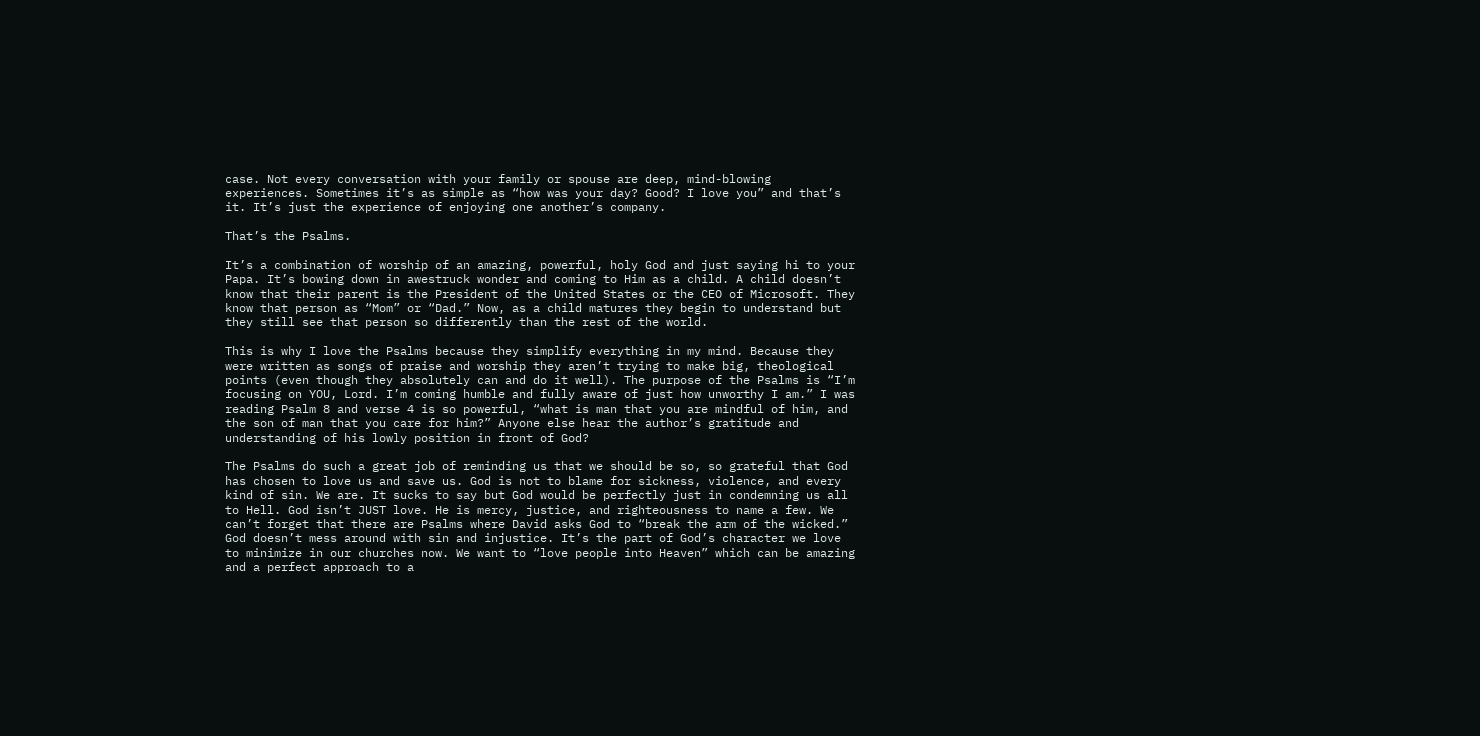case. Not every conversation with your family or spouse are deep, mind-blowing experiences. Sometimes it’s as simple as “how was your day? Good? I love you” and that’s it. It’s just the experience of enjoying one another’s company.

That’s the Psalms.

It’s a combination of worship of an amazing, powerful, holy God and just saying hi to your Papa. It’s bowing down in awestruck wonder and coming to Him as a child. A child doesn’t know that their parent is the President of the United States or the CEO of Microsoft. They know that person as “Mom” or “Dad.” Now, as a child matures they begin to understand but they still see that person so differently than the rest of the world.

This is why I love the Psalms because they simplify everything in my mind. Because they were written as songs of praise and worship they aren’t trying to make big, theological points (even though they absolutely can and do it well). The purpose of the Psalms is “I’m focusing on YOU, Lord. I’m coming humble and fully aware of just how unworthy I am.” I was reading Psalm 8 and verse 4 is so powerful, “what is man that you are mindful of him, and the son of man that you care for him?” Anyone else hear the author’s gratitude and understanding of his lowly position in front of God?

The Psalms do such a great job of reminding us that we should be so, so grateful that God has chosen to love us and save us. God is not to blame for sickness, violence, and every kind of sin. We are. It sucks to say but God would be perfectly just in condemning us all to Hell. God isn’t JUST love. He is mercy, justice, and righteousness to name a few. We can’t forget that there are Psalms where David asks God to “break the arm of the wicked.” God doesn’t mess around with sin and injustice. It’s the part of God’s character we love to minimize in our churches now. We want to “love people into Heaven” which can be amazing and a perfect approach to a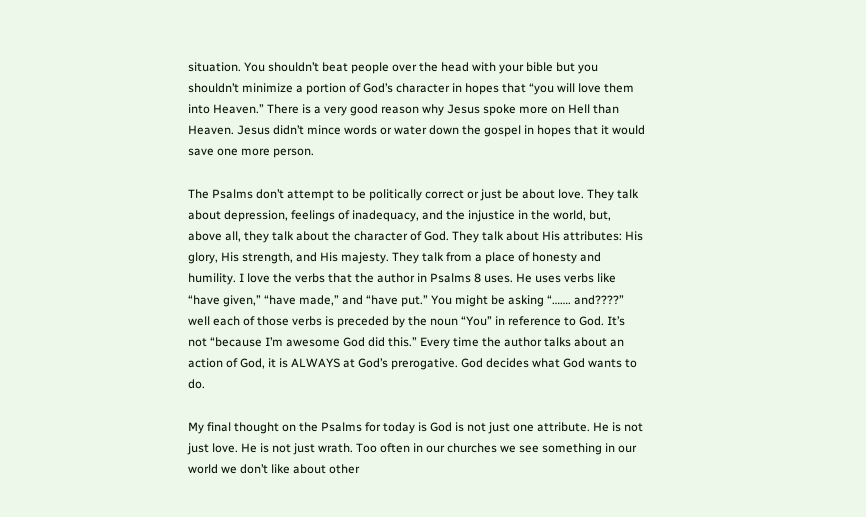situation. You shouldn’t beat people over the head with your bible but you shouldn’t minimize a portion of God’s character in hopes that “you will love them into Heaven.” There is a very good reason why Jesus spoke more on Hell than Heaven. Jesus didn’t mince words or water down the gospel in hopes that it would save one more person.

The Psalms don’t attempt to be politically correct or just be about love. They talk about depression, feelings of inadequacy, and the injustice in the world, but, above all, they talk about the character of God. They talk about His attributes: His glory, His strength, and His majesty. They talk from a place of honesty and humility. I love the verbs that the author in Psalms 8 uses. He uses verbs like “have given,” “have made,” and “have put.” You might be asking “……. and????” well each of those verbs is preceded by the noun “You” in reference to God. It’s not “because I’m awesome God did this.” Every time the author talks about an action of God, it is ALWAYS at God’s prerogative. God decides what God wants to do.

My final thought on the Psalms for today is God is not just one attribute. He is not just love. He is not just wrath. Too often in our churches we see something in our world we don’t like about other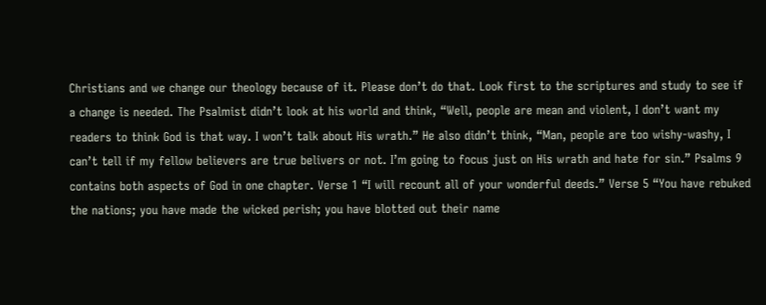Christians and we change our theology because of it. Please don’t do that. Look first to the scriptures and study to see if a change is needed. The Psalmist didn’t look at his world and think, “Well, people are mean and violent, I don’t want my readers to think God is that way. I won’t talk about His wrath.” He also didn’t think, “Man, people are too wishy-washy, I can’t tell if my fellow believers are true belivers or not. I’m going to focus just on His wrath and hate for sin.” Psalms 9 contains both aspects of God in one chapter. Verse 1 “I will recount all of your wonderful deeds.” Verse 5 “You have rebuked the nations; you have made the wicked perish; you have blotted out their name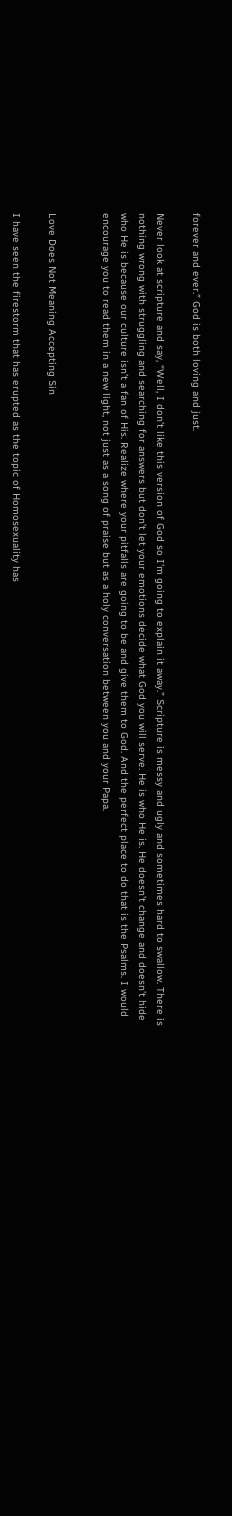forever and ever.” God is both loving and just.

Never look at scripture and say, “Well, I don’t like this version of God so I’m going to explain it away.” Scripture is messy and ugly and sometimes hard to swallow. There is nothing wrong with struggling and searching for answers but don’t let your emotions decide what God you will serve. He is who He is. He doesn’t change and doesn’t hide who He is because our culture isn’t a fan of His. Realize where your pitfalls are going to be and give them to God. And the perfect place to do that is the Psalms. I would encourage you to read them in a new light, not just as a song of praise but as a holy conversation between you and your Papa.


Love Does Not Meaning Accepting Sin

I have seen the firestorm that has erupted as the topic of Homosexuality has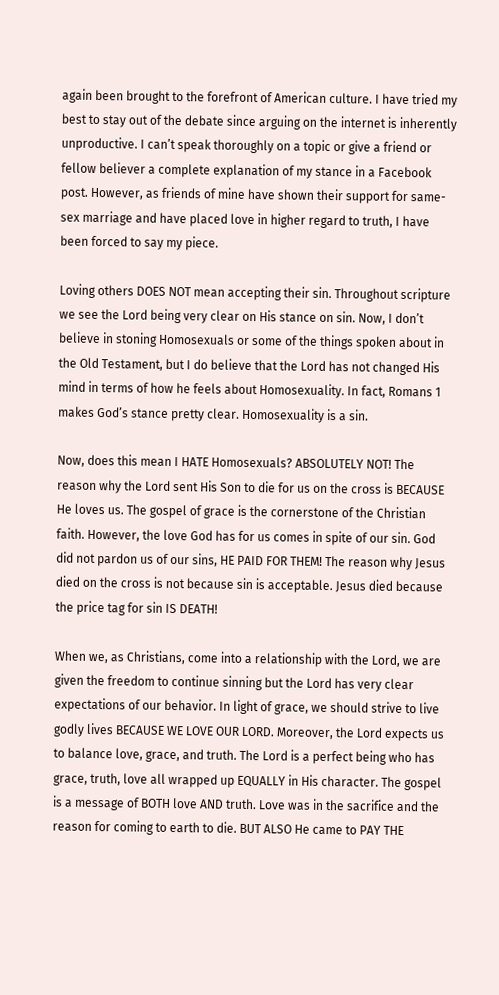again been brought to the forefront of American culture. I have tried my best to stay out of the debate since arguing on the internet is inherently unproductive. I can’t speak thoroughly on a topic or give a friend or fellow believer a complete explanation of my stance in a Facebook post. However, as friends of mine have shown their support for same-sex marriage and have placed love in higher regard to truth, I have been forced to say my piece.

Loving others DOES NOT mean accepting their sin. Throughout scripture we see the Lord being very clear on His stance on sin. Now, I don’t believe in stoning Homosexuals or some of the things spoken about in the Old Testament, but I do believe that the Lord has not changed His mind in terms of how he feels about Homosexuality. In fact, Romans 1 makes God’s stance pretty clear. Homosexuality is a sin.

Now, does this mean I HATE Homosexuals? ABSOLUTELY NOT! The reason why the Lord sent His Son to die for us on the cross is BECAUSE He loves us. The gospel of grace is the cornerstone of the Christian faith. However, the love God has for us comes in spite of our sin. God did not pardon us of our sins, HE PAID FOR THEM! The reason why Jesus died on the cross is not because sin is acceptable. Jesus died because the price tag for sin IS DEATH!

When we, as Christians, come into a relationship with the Lord, we are given the freedom to continue sinning but the Lord has very clear expectations of our behavior. In light of grace, we should strive to live godly lives BECAUSE WE LOVE OUR LORD. Moreover, the Lord expects us to balance love, grace, and truth. The Lord is a perfect being who has grace, truth, love all wrapped up EQUALLY in His character. The gospel is a message of BOTH love AND truth. Love was in the sacrifice and the reason for coming to earth to die. BUT ALSO He came to PAY THE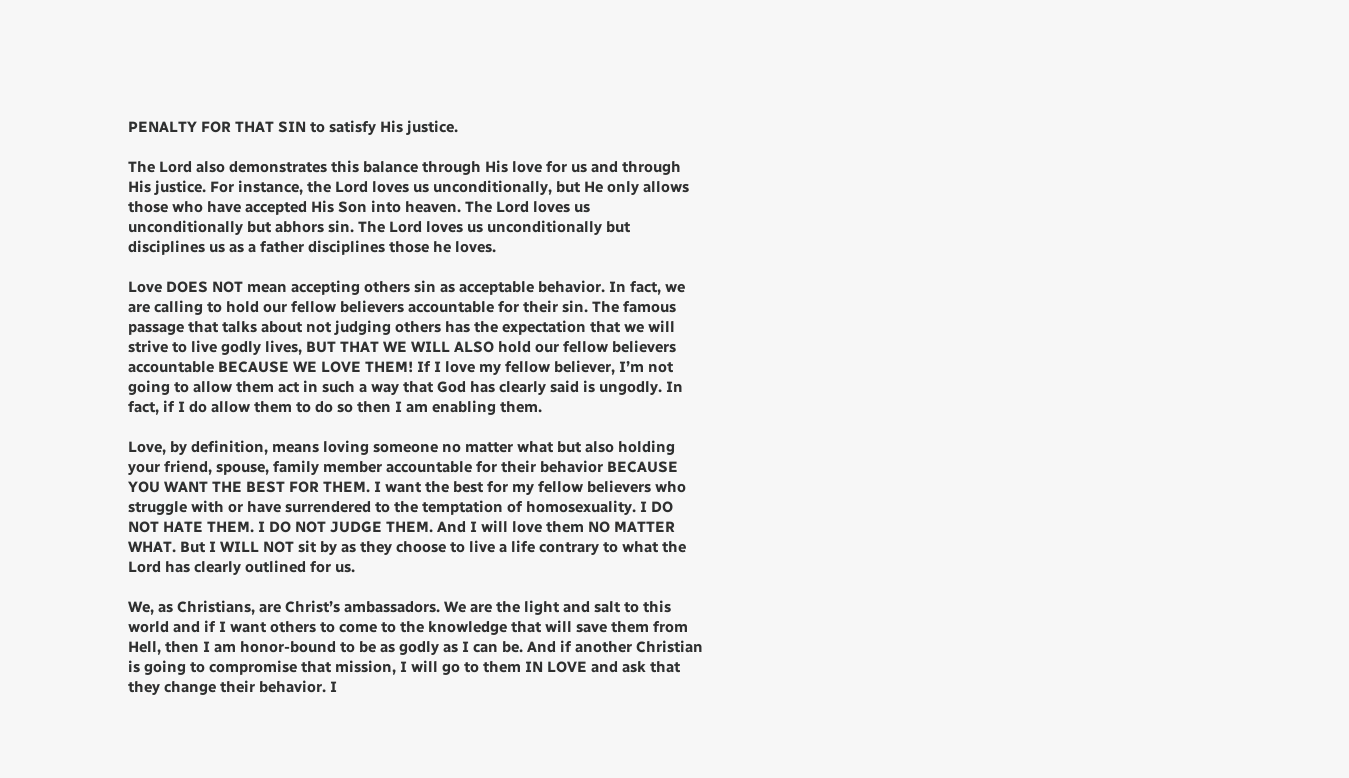PENALTY FOR THAT SIN to satisfy His justice.

The Lord also demonstrates this balance through His love for us and through His justice. For instance, the Lord loves us unconditionally, but He only allows those who have accepted His Son into heaven. The Lord loves us unconditionally but abhors sin. The Lord loves us unconditionally but disciplines us as a father disciplines those he loves.

Love DOES NOT mean accepting others sin as acceptable behavior. In fact, we are calling to hold our fellow believers accountable for their sin. The famous passage that talks about not judging others has the expectation that we will strive to live godly lives, BUT THAT WE WILL ALSO hold our fellow believers accountable BECAUSE WE LOVE THEM! If I love my fellow believer, I’m not going to allow them act in such a way that God has clearly said is ungodly. In fact, if I do allow them to do so then I am enabling them.

Love, by definition, means loving someone no matter what but also holding your friend, spouse, family member accountable for their behavior BECAUSE YOU WANT THE BEST FOR THEM. I want the best for my fellow believers who struggle with or have surrendered to the temptation of homosexuality. I DO NOT HATE THEM. I DO NOT JUDGE THEM. And I will love them NO MATTER WHAT. But I WILL NOT sit by as they choose to live a life contrary to what the Lord has clearly outlined for us.

We, as Christians, are Christ’s ambassadors. We are the light and salt to this world and if I want others to come to the knowledge that will save them from Hell, then I am honor-bound to be as godly as I can be. And if another Christian is going to compromise that mission, I will go to them IN LOVE and ask that they change their behavior. I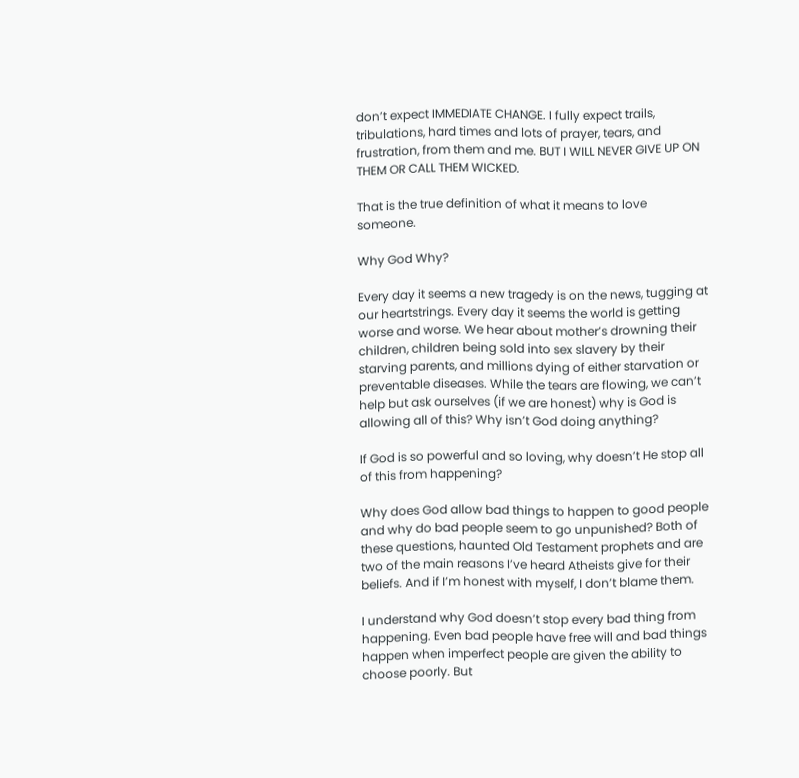don’t expect IMMEDIATE CHANGE. I fully expect trails, tribulations, hard times and lots of prayer, tears, and frustration, from them and me. BUT I WILL NEVER GIVE UP ON THEM OR CALL THEM WICKED.

That is the true definition of what it means to love someone.

Why God Why?

Every day it seems a new tragedy is on the news, tugging at our heartstrings. Every day it seems the world is getting worse and worse. We hear about mother’s drowning their children, children being sold into sex slavery by their starving parents, and millions dying of either starvation or preventable diseases. While the tears are flowing, we can’t help but ask ourselves (if we are honest) why is God is allowing all of this? Why isn’t God doing anything?

If God is so powerful and so loving, why doesn’t He stop all of this from happening?

Why does God allow bad things to happen to good people and why do bad people seem to go unpunished? Both of these questions, haunted Old Testament prophets and are two of the main reasons I’ve heard Atheists give for their beliefs. And if I’m honest with myself, I don’t blame them.

I understand why God doesn’t stop every bad thing from happening. Even bad people have free will and bad things happen when imperfect people are given the ability to choose poorly. But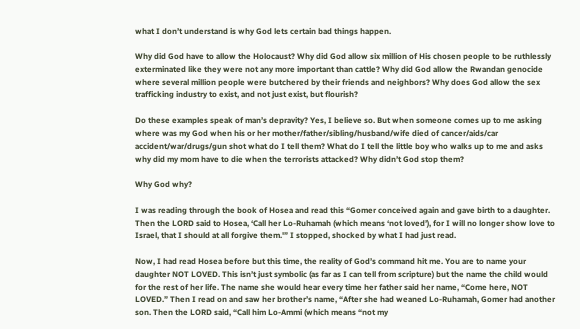what I don’t understand is why God lets certain bad things happen.

Why did God have to allow the Holocaust? Why did God allow six million of His chosen people to be ruthlessly exterminated like they were not any more important than cattle? Why did God allow the Rwandan genocide where several million people were butchered by their friends and neighbors? Why does God allow the sex trafficking industry to exist, and not just exist, but flourish?

Do these examples speak of man’s depravity? Yes, I believe so. But when someone comes up to me asking where was my God when his or her mother/father/sibling/husband/wife died of cancer/aids/car accident/war/drugs/gun shot what do I tell them? What do I tell the little boy who walks up to me and asks why did my mom have to die when the terrorists attacked? Why didn’t God stop them?

Why God why?

I was reading through the book of Hosea and read this “Gomer conceived again and gave birth to a daughter. Then the LORD said to Hosea, ‘Call her Lo-Ruhamah (which means ‘not loved’), for I will no longer show love to Israel, that I should at all forgive them.'” I stopped, shocked by what I had just read.

Now, I had read Hosea before but this time, the reality of God’s command hit me. You are to name your daughter NOT LOVED. This isn’t just symbolic (as far as I can tell from scripture) but the name the child would for the rest of her life. The name she would hear every time her father said her name, “Come here, NOT LOVED.” Then I read on and saw her brother’s name, “After she had weaned Lo-Ruhamah, Gomer had another son. Then the LORD said, “Call him Lo-Ammi (which means “not my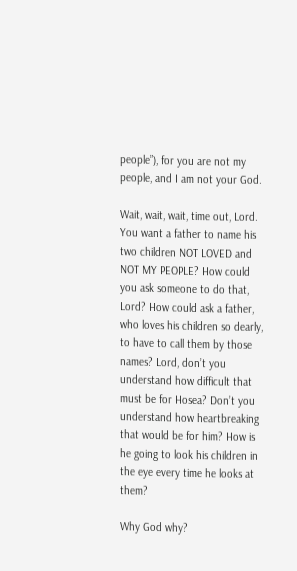people”), for you are not my people, and I am not your God.

Wait, wait, wait, time out, Lord. You want a father to name his two children NOT LOVED and NOT MY PEOPLE? How could you ask someone to do that, Lord? How could ask a father, who loves his children so dearly, to have to call them by those names? Lord, don’t you understand how difficult that must be for Hosea? Don’t you understand how heartbreaking that would be for him? How is he going to look his children in the eye every time he looks at them?

Why God why?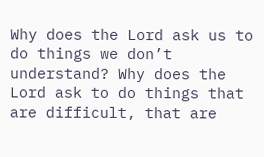Why does the Lord ask us to do things we don’t understand? Why does the Lord ask to do things that are difficult, that are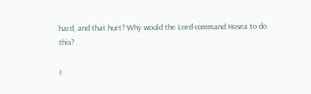hard, and that hurt? Why would the Lord command Hosea to do this?

I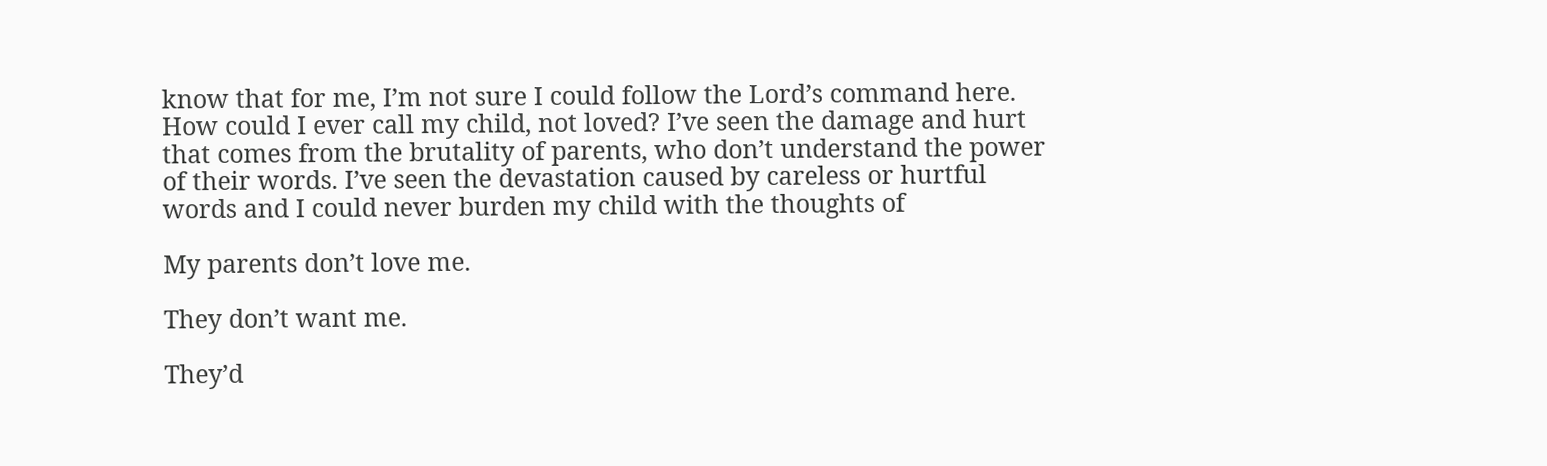know that for me, I’m not sure I could follow the Lord’s command here. How could I ever call my child, not loved? I’ve seen the damage and hurt that comes from the brutality of parents, who don’t understand the power of their words. I’ve seen the devastation caused by careless or hurtful words and I could never burden my child with the thoughts of

My parents don’t love me.

They don’t want me.

They’d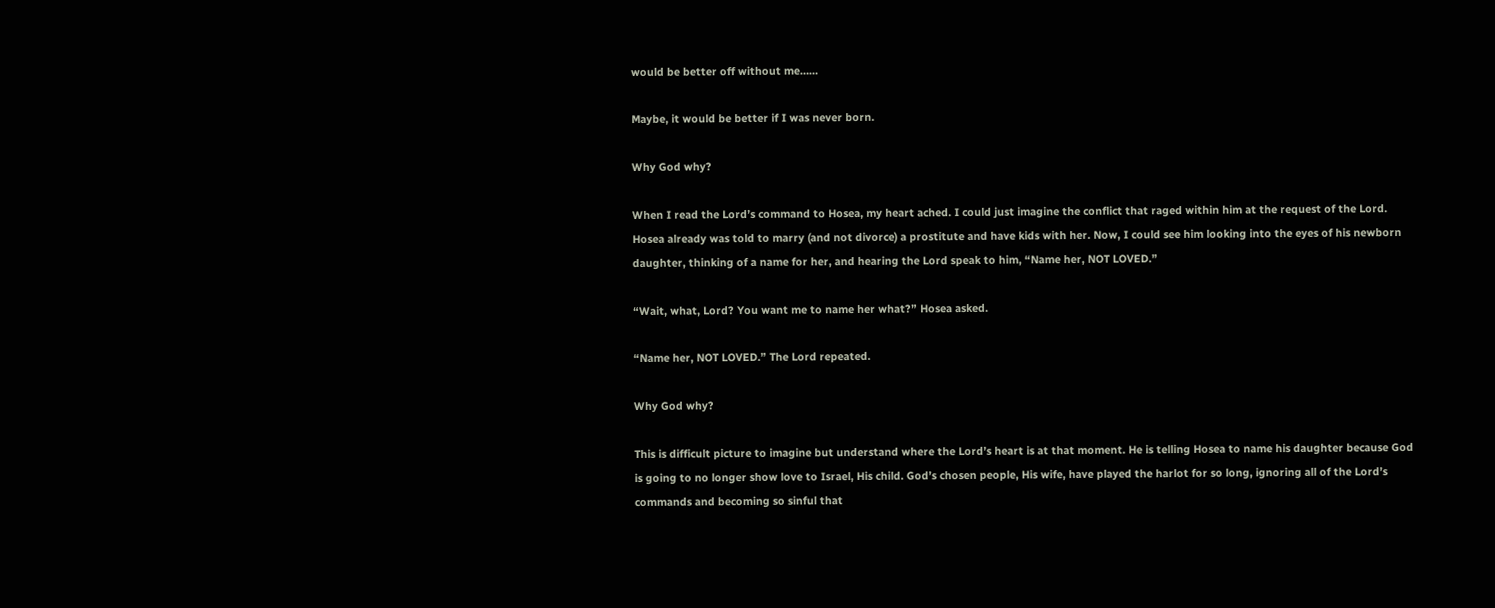would be better off without me……

Maybe, it would be better if I was never born.

Why God why?

When I read the Lord’s command to Hosea, my heart ached. I could just imagine the conflict that raged within him at the request of the Lord. Hosea already was told to marry (and not divorce) a prostitute and have kids with her. Now, I could see him looking into the eyes of his newborn daughter, thinking of a name for her, and hearing the Lord speak to him, “Name her, NOT LOVED.”

“Wait, what, Lord? You want me to name her what?” Hosea asked.

“Name her, NOT LOVED.” The Lord repeated.

Why God why?

This is difficult picture to imagine but understand where the Lord’s heart is at that moment. He is telling Hosea to name his daughter because God is going to no longer show love to Israel, His child. God’s chosen people, His wife, have played the harlot for so long, ignoring all of the Lord’s commands and becoming so sinful that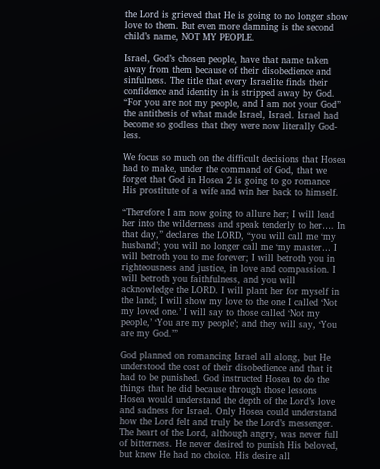the Lord is grieved that He is going to no longer show love to them. But even more damning is the second child’s name, NOT MY PEOPLE.

Israel, God’s chosen people, have that name taken away from them because of their disobedience and sinfulness. The title that every Israelite finds their confidence and identity in is stripped away by God. “For you are not my people, and I am not your God” the antithesis of what made Israel, Israel. Israel had become so godless that they were now literally God-less.

We focus so much on the difficult decisions that Hosea had to make, under the command of God, that we forget that God in Hosea 2 is going to go romance His prostitute of a wife and win her back to himself.

“Therefore I am now going to allure her; I will lead her into the wilderness and speak tenderly to her…. In that day,” declares the LORD, “you will call me ‘my husband’; you will no longer call me ‘my master… I will betroth you to me forever; I will betroth you in righteousness and justice, in love and compassion. I will betroth you faithfulness, and you will acknowledge the LORD. I will plant her for myself in the land; I will show my love to the one I called ‘Not my loved one.’ I will say to those called ‘Not my people,’ ‘You are my people’; and they will say, ‘You are my God.’”

God planned on romancing Israel all along, but He understood the cost of their disobedience and that it had to be punished. God instructed Hosea to do the things that he did because through those lessons Hosea would understand the depth of the Lord’s love and sadness for Israel. Only Hosea could understand how the Lord felt and truly be the Lord’s messenger. The heart of the Lord, although angry, was never full of bitterness. He never desired to punish His beloved, but knew He had no choice. His desire all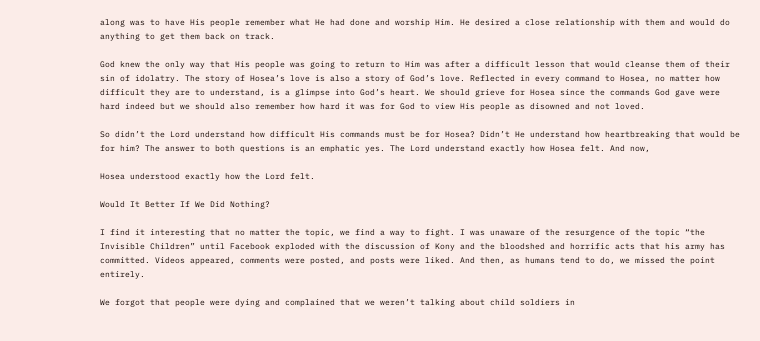along was to have His people remember what He had done and worship Him. He desired a close relationship with them and would do anything to get them back on track.

God knew the only way that His people was going to return to Him was after a difficult lesson that would cleanse them of their sin of idolatry. The story of Hosea’s love is also a story of God’s love. Reflected in every command to Hosea, no matter how difficult they are to understand, is a glimpse into God’s heart. We should grieve for Hosea since the commands God gave were hard indeed but we should also remember how hard it was for God to view His people as disowned and not loved.

So didn’t the Lord understand how difficult His commands must be for Hosea? Didn’t He understand how heartbreaking that would be for him? The answer to both questions is an emphatic yes. The Lord understand exactly how Hosea felt. And now,

Hosea understood exactly how the Lord felt.

Would It Better If We Did Nothing?

I find it interesting that no matter the topic, we find a way to fight. I was unaware of the resurgence of the topic “the Invisible Children” until Facebook exploded with the discussion of Kony and the bloodshed and horrific acts that his army has committed. Videos appeared, comments were posted, and posts were liked. And then, as humans tend to do, we missed the point entirely.

We forgot that people were dying and complained that we weren’t talking about child soldiers in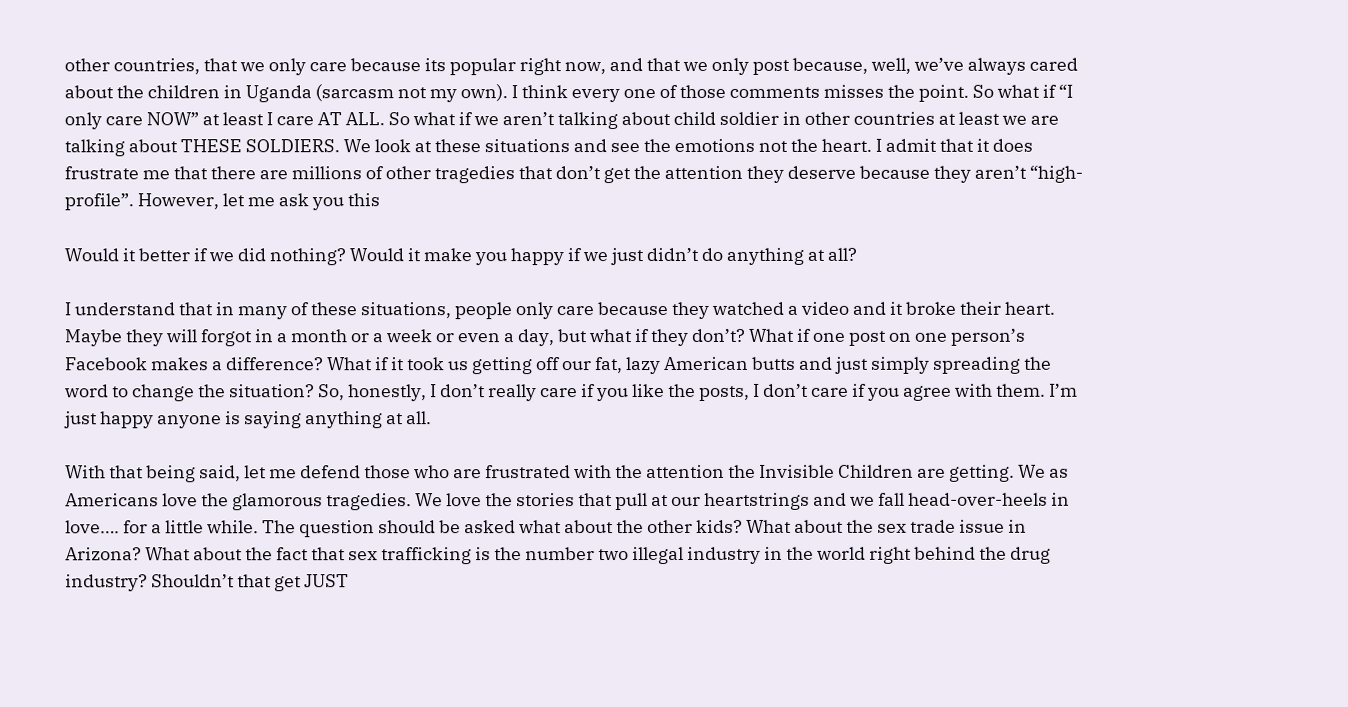other countries, that we only care because its popular right now, and that we only post because, well, we’ve always cared about the children in Uganda (sarcasm not my own). I think every one of those comments misses the point. So what if “I only care NOW” at least I care AT ALL. So what if we aren’t talking about child soldier in other countries at least we are talking about THESE SOLDIERS. We look at these situations and see the emotions not the heart. I admit that it does frustrate me that there are millions of other tragedies that don’t get the attention they deserve because they aren’t “high-profile”. However, let me ask you this

Would it better if we did nothing? Would it make you happy if we just didn’t do anything at all?

I understand that in many of these situations, people only care because they watched a video and it broke their heart. Maybe they will forgot in a month or a week or even a day, but what if they don’t? What if one post on one person’s Facebook makes a difference? What if it took us getting off our fat, lazy American butts and just simply spreading the word to change the situation? So, honestly, I don’t really care if you like the posts, I don’t care if you agree with them. I’m just happy anyone is saying anything at all.

With that being said, let me defend those who are frustrated with the attention the Invisible Children are getting. We as Americans love the glamorous tragedies. We love the stories that pull at our heartstrings and we fall head-over-heels in love…. for a little while. The question should be asked what about the other kids? What about the sex trade issue in Arizona? What about the fact that sex trafficking is the number two illegal industry in the world right behind the drug industry? Shouldn’t that get JUST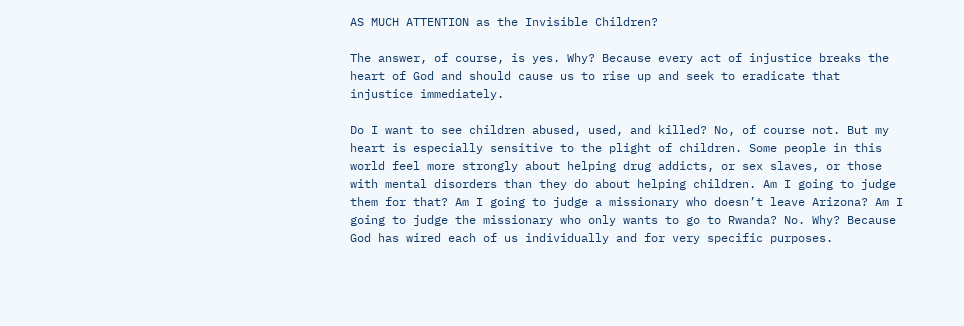AS MUCH ATTENTION as the Invisible Children?

The answer, of course, is yes. Why? Because every act of injustice breaks the heart of God and should cause us to rise up and seek to eradicate that injustice immediately.

Do I want to see children abused, used, and killed? No, of course not. But my heart is especially sensitive to the plight of children. Some people in this world feel more strongly about helping drug addicts, or sex slaves, or those with mental disorders than they do about helping children. Am I going to judge them for that? Am I going to judge a missionary who doesn’t leave Arizona? Am I going to judge the missionary who only wants to go to Rwanda? No. Why? Because God has wired each of us individually and for very specific purposes.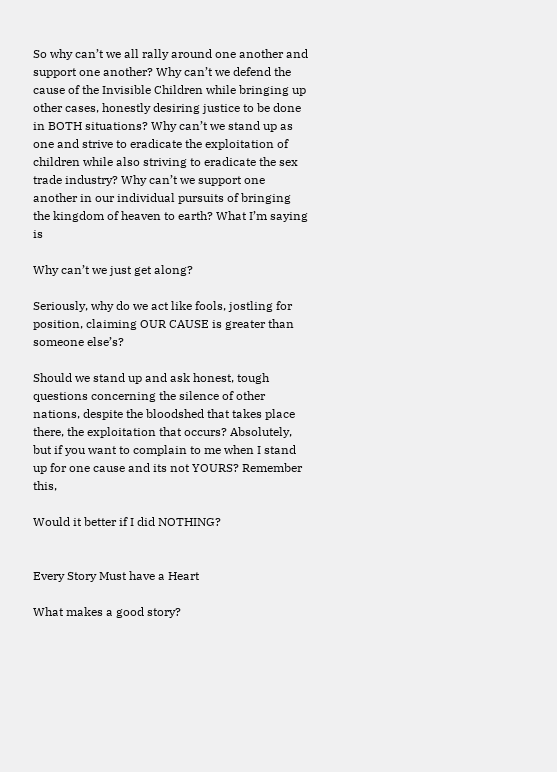So why can’t we all rally around one another and support one another? Why can’t we defend the cause of the Invisible Children while bringing up other cases, honestly desiring justice to be done in BOTH situations? Why can’t we stand up as one and strive to eradicate the exploitation of children while also striving to eradicate the sex trade industry? Why can’t we support one another in our individual pursuits of bringing the kingdom of heaven to earth? What I’m saying is

Why can’t we just get along?

Seriously, why do we act like fools, jostling for position, claiming OUR CAUSE is greater than someone else’s?

Should we stand up and ask honest, tough questions concerning the silence of other nations, despite the bloodshed that takes place there, the exploitation that occurs? Absolutely, but if you want to complain to me when I stand up for one cause and its not YOURS? Remember this,

Would it better if I did NOTHING?


Every Story Must have a Heart

What makes a good story?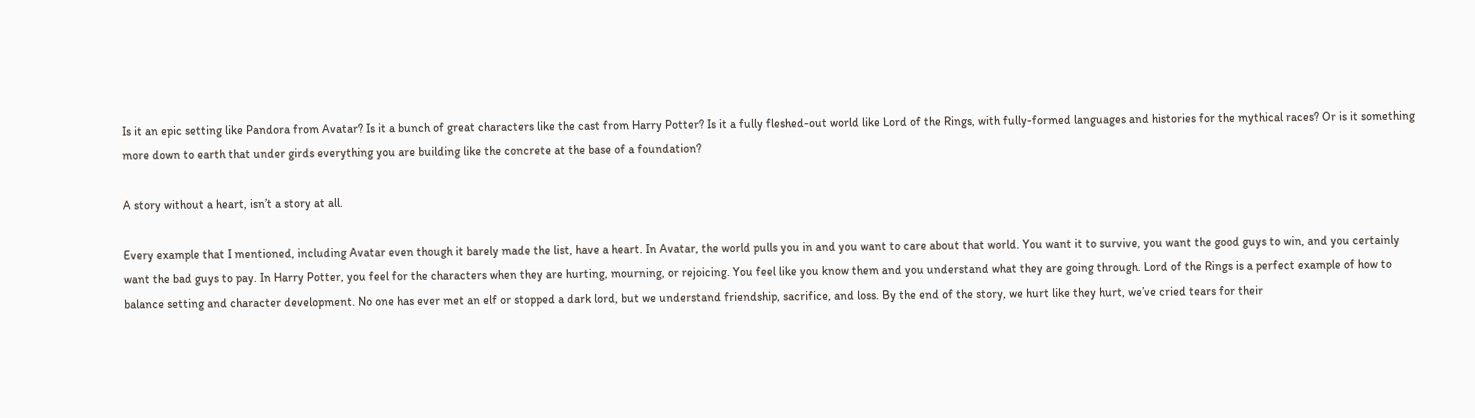Is it an epic setting like Pandora from Avatar? Is it a bunch of great characters like the cast from Harry Potter? Is it a fully fleshed-out world like Lord of the Rings, with fully-formed languages and histories for the mythical races? Or is it something more down to earth that under girds everything you are building like the concrete at the base of a foundation?

A story without a heart, isn’t a story at all.

Every example that I mentioned, including Avatar even though it barely made the list, have a heart. In Avatar, the world pulls you in and you want to care about that world. You want it to survive, you want the good guys to win, and you certainly want the bad guys to pay. In Harry Potter, you feel for the characters when they are hurting, mourning, or rejoicing. You feel like you know them and you understand what they are going through. Lord of the Rings is a perfect example of how to balance setting and character development. No one has ever met an elf or stopped a dark lord, but we understand friendship, sacrifice, and loss. By the end of the story, we hurt like they hurt, we’ve cried tears for their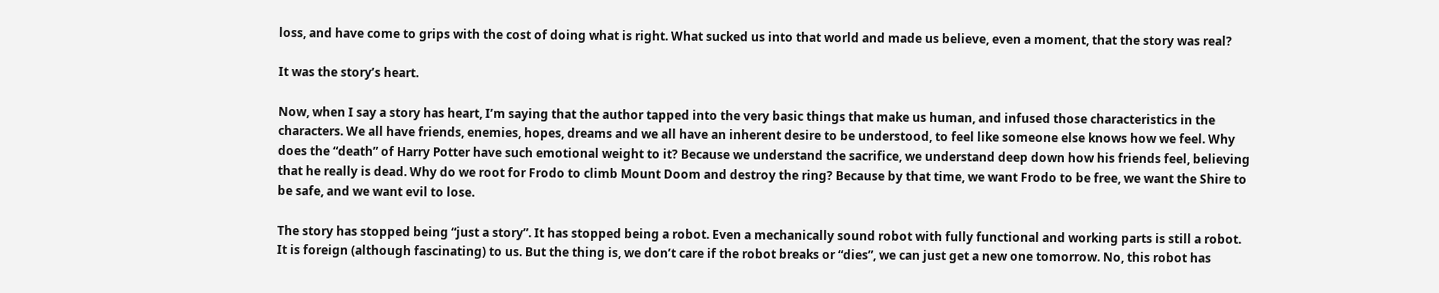loss, and have come to grips with the cost of doing what is right. What sucked us into that world and made us believe, even a moment, that the story was real?

It was the story’s heart.

Now, when I say a story has heart, I’m saying that the author tapped into the very basic things that make us human, and infused those characteristics in the characters. We all have friends, enemies, hopes, dreams and we all have an inherent desire to be understood, to feel like someone else knows how we feel. Why does the “death” of Harry Potter have such emotional weight to it? Because we understand the sacrifice, we understand deep down how his friends feel, believing that he really is dead. Why do we root for Frodo to climb Mount Doom and destroy the ring? Because by that time, we want Frodo to be free, we want the Shire to be safe, and we want evil to lose.

The story has stopped being “just a story”. It has stopped being a robot. Even a mechanically sound robot with fully functional and working parts is still a robot. It is foreign (although fascinating) to us. But the thing is, we don’t care if the robot breaks or “dies”, we can just get a new one tomorrow. No, this robot has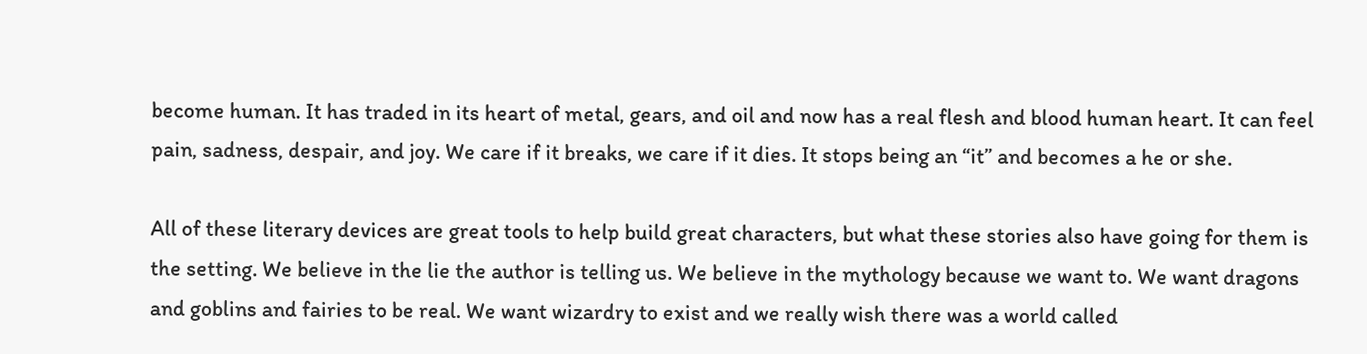become human. It has traded in its heart of metal, gears, and oil and now has a real flesh and blood human heart. It can feel pain, sadness, despair, and joy. We care if it breaks, we care if it dies. It stops being an “it” and becomes a he or she.

All of these literary devices are great tools to help build great characters, but what these stories also have going for them is the setting. We believe in the lie the author is telling us. We believe in the mythology because we want to. We want dragons and goblins and fairies to be real. We want wizardry to exist and we really wish there was a world called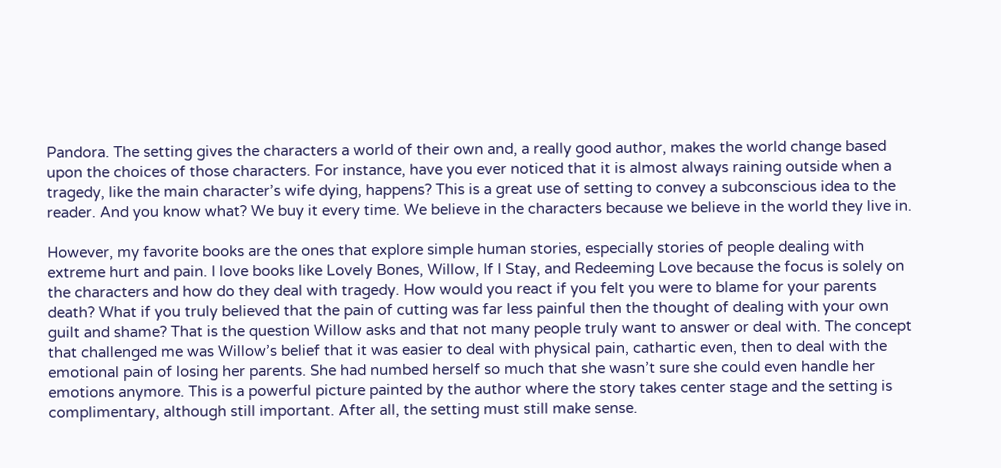Pandora. The setting gives the characters a world of their own and, a really good author, makes the world change based upon the choices of those characters. For instance, have you ever noticed that it is almost always raining outside when a tragedy, like the main character’s wife dying, happens? This is a great use of setting to convey a subconscious idea to the reader. And you know what? We buy it every time. We believe in the characters because we believe in the world they live in.

However, my favorite books are the ones that explore simple human stories, especially stories of people dealing with extreme hurt and pain. I love books like Lovely Bones, Willow, If I Stay, and Redeeming Love because the focus is solely on the characters and how do they deal with tragedy. How would you react if you felt you were to blame for your parents death? What if you truly believed that the pain of cutting was far less painful then the thought of dealing with your own guilt and shame? That is the question Willow asks and that not many people truly want to answer or deal with. The concept that challenged me was Willow’s belief that it was easier to deal with physical pain, cathartic even, then to deal with the emotional pain of losing her parents. She had numbed herself so much that she wasn’t sure she could even handle her emotions anymore. This is a powerful picture painted by the author where the story takes center stage and the setting is complimentary, although still important. After all, the setting must still make sense.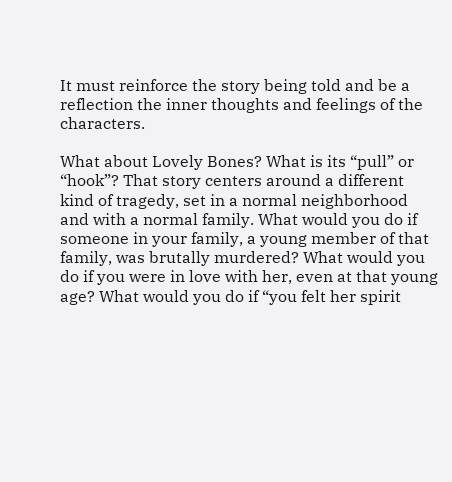It must reinforce the story being told and be a reflection the inner thoughts and feelings of the characters.

What about Lovely Bones? What is its “pull” or “hook”? That story centers around a different kind of tragedy, set in a normal neighborhood and with a normal family. What would you do if someone in your family, a young member of that family, was brutally murdered? What would you do if you were in love with her, even at that young age? What would you do if “you felt her spirit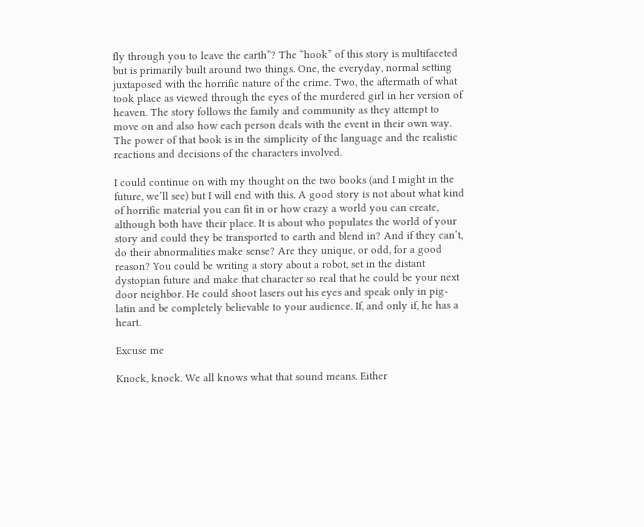fly through you to leave the earth”? The “hook” of this story is multifaceted but is primarily built around two things. One, the everyday, normal setting juxtaposed with the horrific nature of the crime. Two, the aftermath of what took place as viewed through the eyes of the murdered girl in her version of heaven. The story follows the family and community as they attempt to move on and also how each person deals with the event in their own way. The power of that book is in the simplicity of the language and the realistic reactions and decisions of the characters involved.

I could continue on with my thought on the two books (and I might in the future, we’ll see) but I will end with this. A good story is not about what kind of horrific material you can fit in or how crazy a world you can create, although both have their place. It is about who populates the world of your story and could they be transported to earth and blend in? And if they can’t, do their abnormalities make sense? Are they unique, or odd, for a good reason? You could be writing a story about a robot, set in the distant dystopian future and make that character so real that he could be your next door neighbor. He could shoot lasers out his eyes and speak only in pig-latin and be completely believable to your audience. If, and only if, he has a heart.

Excuse me

Knock, knock. We all knows what that sound means. Either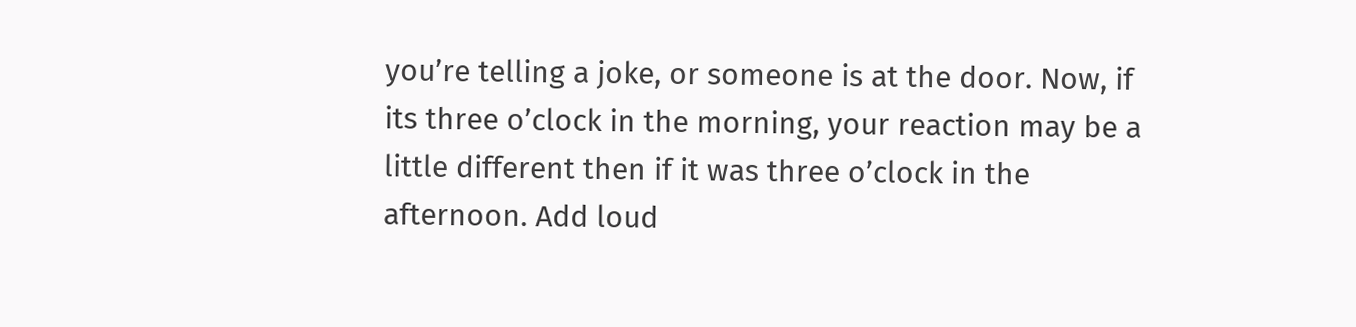you’re telling a joke, or someone is at the door. Now, if its three o’clock in the morning, your reaction may be a little different then if it was three o’clock in the afternoon. Add loud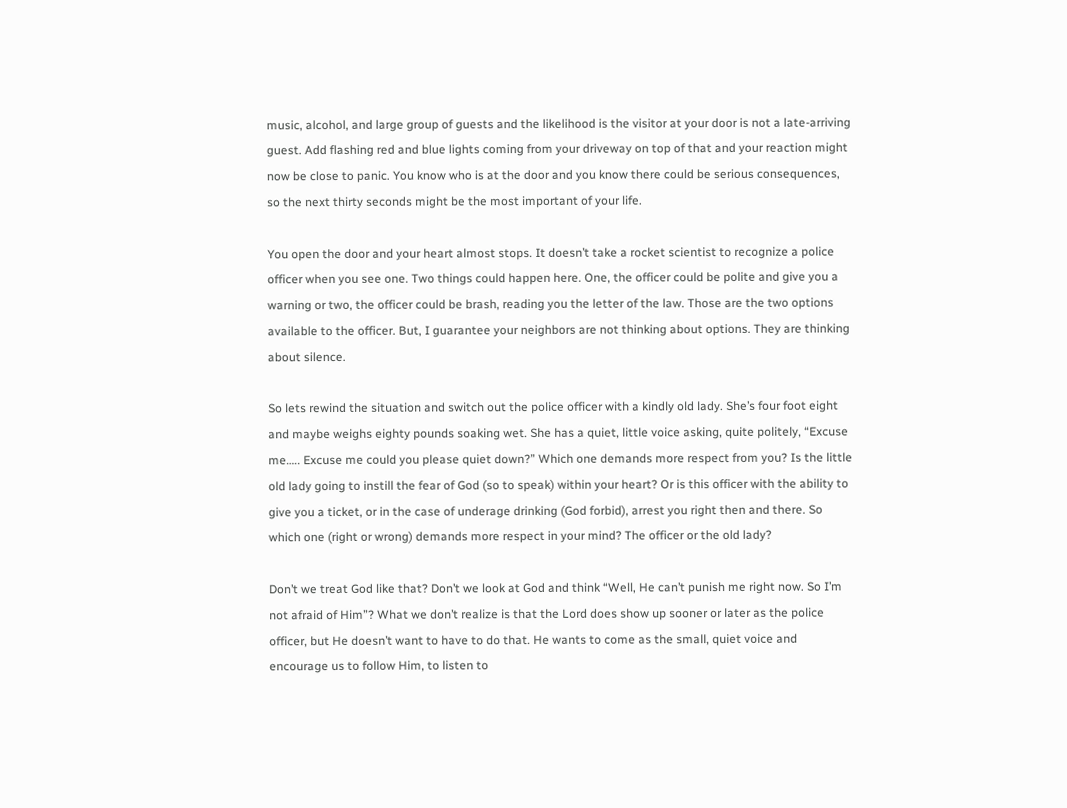music, alcohol, and large group of guests and the likelihood is the visitor at your door is not a late-arriving guest. Add flashing red and blue lights coming from your driveway on top of that and your reaction might now be close to panic. You know who is at the door and you know there could be serious consequences, so the next thirty seconds might be the most important of your life.

You open the door and your heart almost stops. It doesn’t take a rocket scientist to recognize a police officer when you see one. Two things could happen here. One, the officer could be polite and give you a warning or two, the officer could be brash, reading you the letter of the law. Those are the two options available to the officer. But, I guarantee your neighbors are not thinking about options. They are thinking about silence.

So lets rewind the situation and switch out the police officer with a kindly old lady. She’s four foot eight and maybe weighs eighty pounds soaking wet. She has a quiet, little voice asking, quite politely, “Excuse me….. Excuse me could you please quiet down?” Which one demands more respect from you? Is the little old lady going to instill the fear of God (so to speak) within your heart? Or is this officer with the ability to give you a ticket, or in the case of underage drinking (God forbid), arrest you right then and there. So which one (right or wrong) demands more respect in your mind? The officer or the old lady?

Don’t we treat God like that? Don’t we look at God and think “Well, He can’t punish me right now. So I’m not afraid of Him”? What we don’t realize is that the Lord does show up sooner or later as the police officer, but He doesn’t want to have to do that. He wants to come as the small, quiet voice and encourage us to follow Him, to listen to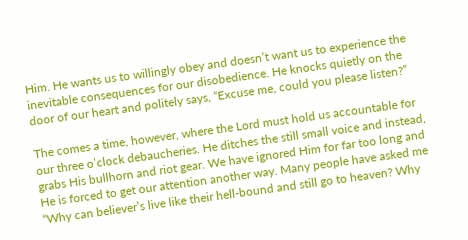Him. He wants us to willingly obey and doesn’t want us to experience the inevitable consequences for our disobedience. He knocks quietly on the door of our heart and politely says, “Excuse me, could you please listen?”

The comes a time, however, where the Lord must hold us accountable for our three o’clock debaucheries. He ditches the still small voice and instead, grabs His bullhorn and riot gear. We have ignored Him for far too long and He is forced to get our attention another way. Many people have asked me “Why can believer’s live like their hell-bound and still go to heaven? Why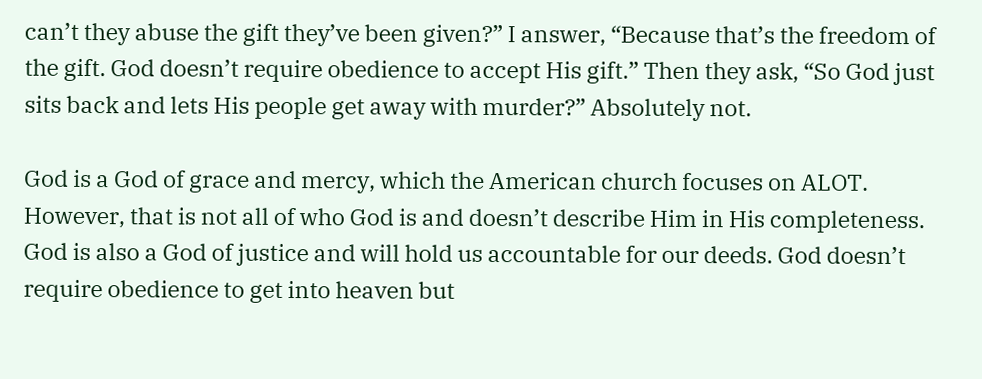can’t they abuse the gift they’ve been given?” I answer, “Because that’s the freedom of the gift. God doesn’t require obedience to accept His gift.” Then they ask, “So God just sits back and lets His people get away with murder?” Absolutely not.

God is a God of grace and mercy, which the American church focuses on ALOT. However, that is not all of who God is and doesn’t describe Him in His completeness. God is also a God of justice and will hold us accountable for our deeds. God doesn’t require obedience to get into heaven but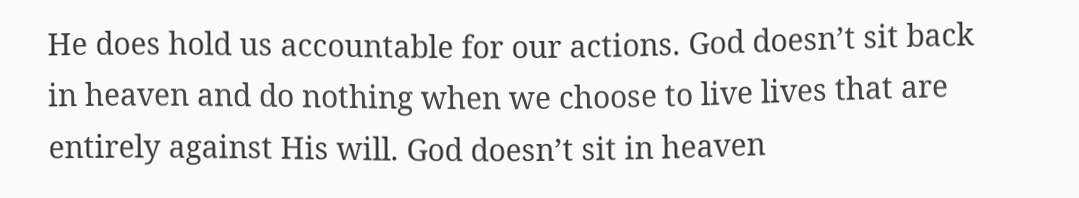He does hold us accountable for our actions. God doesn’t sit back in heaven and do nothing when we choose to live lives that are entirely against His will. God doesn’t sit in heaven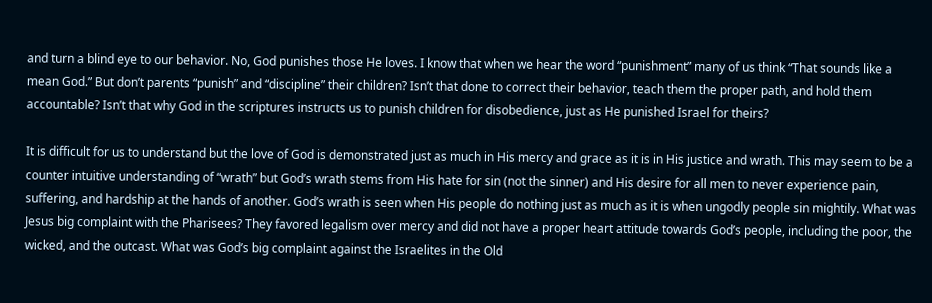and turn a blind eye to our behavior. No, God punishes those He loves. I know that when we hear the word “punishment” many of us think “That sounds like a mean God.” But don’t parents “punish” and “discipline” their children? Isn’t that done to correct their behavior, teach them the proper path, and hold them accountable? Isn’t that why God in the scriptures instructs us to punish children for disobedience, just as He punished Israel for theirs?

It is difficult for us to understand but the love of God is demonstrated just as much in His mercy and grace as it is in His justice and wrath. This may seem to be a counter intuitive understanding of “wrath” but God’s wrath stems from His hate for sin (not the sinner) and His desire for all men to never experience pain, suffering, and hardship at the hands of another. God’s wrath is seen when His people do nothing just as much as it is when ungodly people sin mightily. What was Jesus big complaint with the Pharisees? They favored legalism over mercy and did not have a proper heart attitude towards God’s people, including the poor, the wicked, and the outcast. What was God’s big complaint against the Israelites in the Old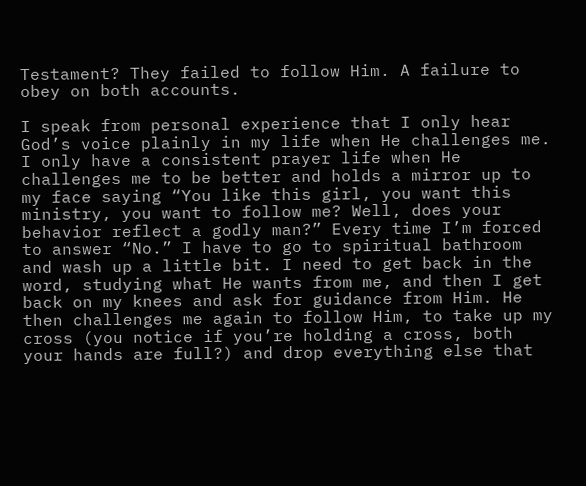Testament? They failed to follow Him. A failure to obey on both accounts.

I speak from personal experience that I only hear God’s voice plainly in my life when He challenges me. I only have a consistent prayer life when He challenges me to be better and holds a mirror up to my face saying “You like this girl, you want this ministry, you want to follow me? Well, does your behavior reflect a godly man?” Every time I’m forced to answer “No.” I have to go to spiritual bathroom and wash up a little bit. I need to get back in the word, studying what He wants from me, and then I get back on my knees and ask for guidance from Him. He then challenges me again to follow Him, to take up my cross (you notice if you’re holding a cross, both your hands are full?) and drop everything else that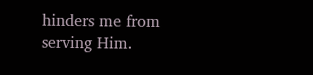hinders me from serving Him.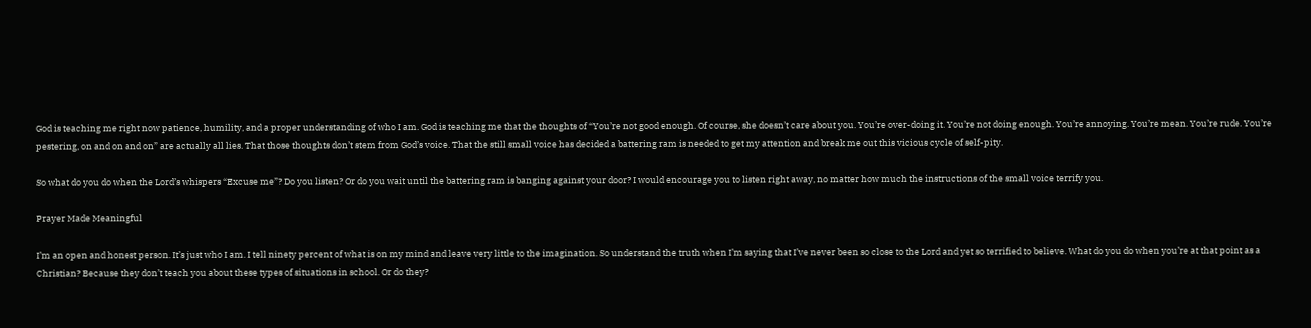God is teaching me right now patience, humility, and a proper understanding of who I am. God is teaching me that the thoughts of “You’re not good enough. Of course, she doesn’t care about you. You’re over-doing it. You’re not doing enough. You’re annoying. You’re mean. You’re rude. You’re pestering, on and on and on” are actually all lies. That those thoughts don’t stem from God’s voice. That the still small voice has decided a battering ram is needed to get my attention and break me out this vicious cycle of self-pity.

So what do you do when the Lord’s whispers “Excuse me”? Do you listen? Or do you wait until the battering ram is banging against your door? I would encourage you to listen right away, no matter how much the instructions of the small voice terrify you.

Prayer Made Meaningful

I’m an open and honest person. It’s just who I am. I tell ninety percent of what is on my mind and leave very little to the imagination. So understand the truth when I’m saying that I’ve never been so close to the Lord and yet so terrified to believe. What do you do when you’re at that point as a Christian? Because they don’t teach you about these types of situations in school. Or do they?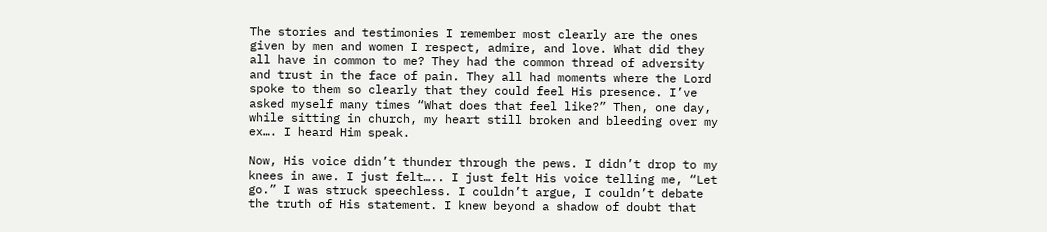The stories and testimonies I remember most clearly are the ones given by men and women I respect, admire, and love. What did they all have in common to me? They had the common thread of adversity and trust in the face of pain. They all had moments where the Lord spoke to them so clearly that they could feel His presence. I’ve asked myself many times “What does that feel like?” Then, one day, while sitting in church, my heart still broken and bleeding over my ex…. I heard Him speak.

Now, His voice didn’t thunder through the pews. I didn’t drop to my knees in awe. I just felt….. I just felt His voice telling me, “Let go.” I was struck speechless. I couldn’t argue, I couldn’t debate the truth of His statement. I knew beyond a shadow of doubt that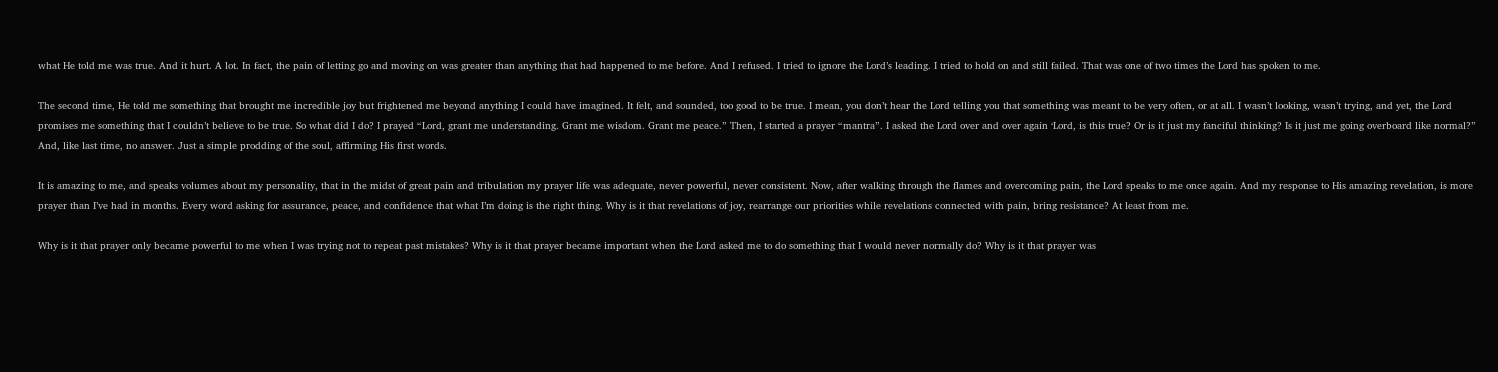what He told me was true. And it hurt. A lot. In fact, the pain of letting go and moving on was greater than anything that had happened to me before. And I refused. I tried to ignore the Lord’s leading. I tried to hold on and still failed. That was one of two times the Lord has spoken to me.

The second time, He told me something that brought me incredible joy but frightened me beyond anything I could have imagined. It felt, and sounded, too good to be true. I mean, you don’t hear the Lord telling you that something was meant to be very often, or at all. I wasn’t looking, wasn’t trying, and yet, the Lord promises me something that I couldn’t believe to be true. So what did I do? I prayed “Lord, grant me understanding. Grant me wisdom. Grant me peace.” Then, I started a prayer “mantra”. I asked the Lord over and over again ‘Lord, is this true? Or is it just my fanciful thinking? Is it just me going overboard like normal?” And, like last time, no answer. Just a simple prodding of the soul, affirming His first words.

It is amazing to me, and speaks volumes about my personality, that in the midst of great pain and tribulation my prayer life was adequate, never powerful, never consistent. Now, after walking through the flames and overcoming pain, the Lord speaks to me once again. And my response to His amazing revelation, is more prayer than I’ve had in months. Every word asking for assurance, peace, and confidence that what I’m doing is the right thing. Why is it that revelations of joy, rearrange our priorities while revelations connected with pain, bring resistance? At least from me.

Why is it that prayer only became powerful to me when I was trying not to repeat past mistakes? Why is it that prayer became important when the Lord asked me to do something that I would never normally do? Why is it that prayer was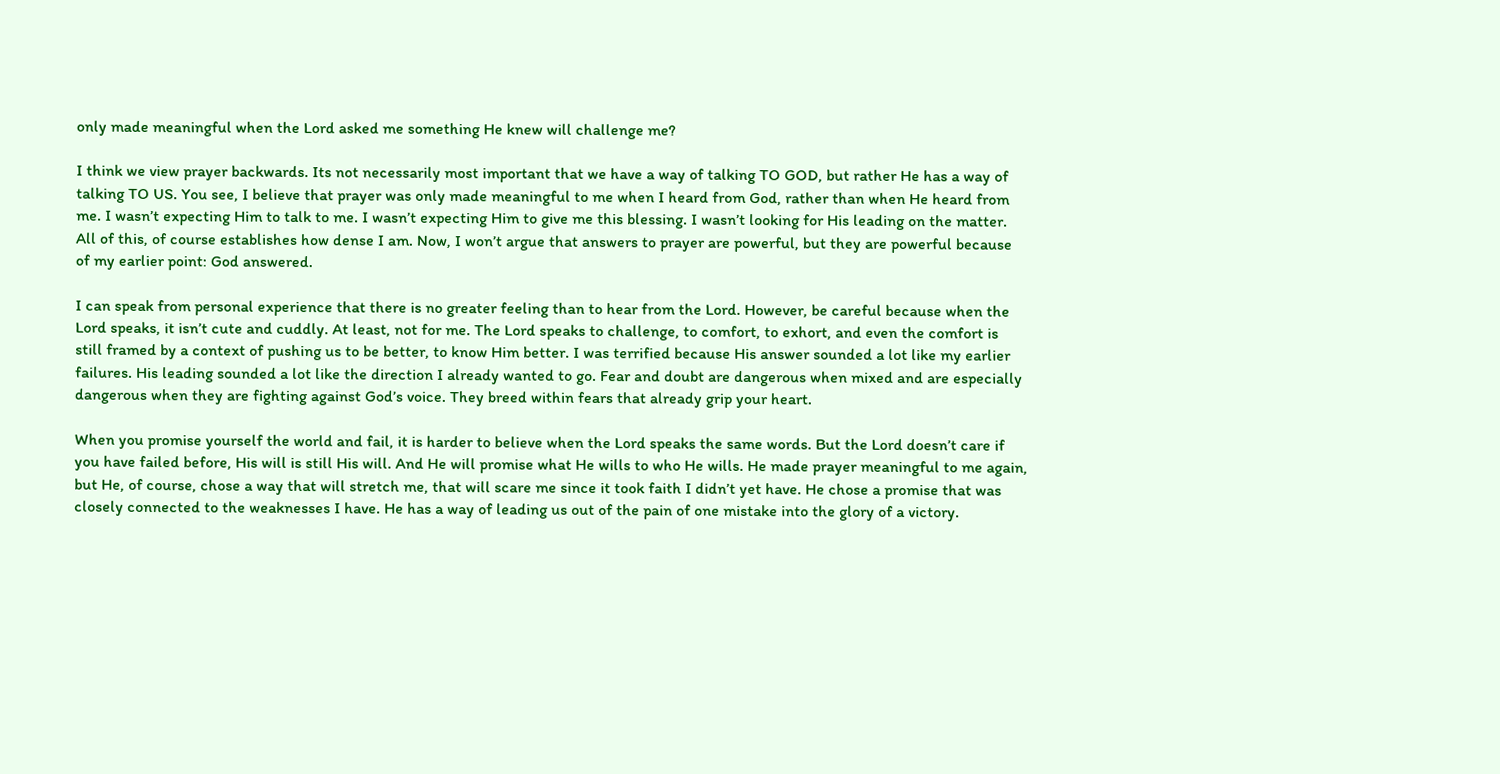only made meaningful when the Lord asked me something He knew will challenge me?

I think we view prayer backwards. Its not necessarily most important that we have a way of talking TO GOD, but rather He has a way of talking TO US. You see, I believe that prayer was only made meaningful to me when I heard from God, rather than when He heard from me. I wasn’t expecting Him to talk to me. I wasn’t expecting Him to give me this blessing. I wasn’t looking for His leading on the matter. All of this, of course establishes how dense I am. Now, I won’t argue that answers to prayer are powerful, but they are powerful because of my earlier point: God answered.

I can speak from personal experience that there is no greater feeling than to hear from the Lord. However, be careful because when the Lord speaks, it isn’t cute and cuddly. At least, not for me. The Lord speaks to challenge, to comfort, to exhort, and even the comfort is still framed by a context of pushing us to be better, to know Him better. I was terrified because His answer sounded a lot like my earlier failures. His leading sounded a lot like the direction I already wanted to go. Fear and doubt are dangerous when mixed and are especially dangerous when they are fighting against God’s voice. They breed within fears that already grip your heart.

When you promise yourself the world and fail, it is harder to believe when the Lord speaks the same words. But the Lord doesn’t care if you have failed before, His will is still His will. And He will promise what He wills to who He wills. He made prayer meaningful to me again, but He, of course, chose a way that will stretch me, that will scare me since it took faith I didn’t yet have. He chose a promise that was closely connected to the weaknesses I have. He has a way of leading us out of the pain of one mistake into the glory of a victory.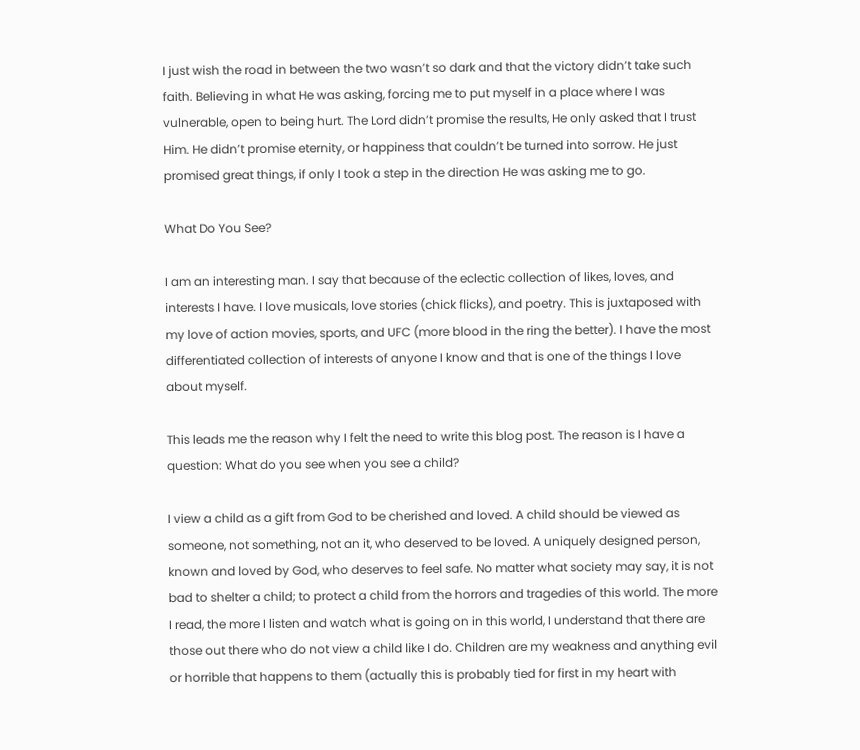I just wish the road in between the two wasn’t so dark and that the victory didn’t take such faith. Believing in what He was asking, forcing me to put myself in a place where I was vulnerable, open to being hurt. The Lord didn’t promise the results, He only asked that I trust Him. He didn’t promise eternity, or happiness that couldn’t be turned into sorrow. He just promised great things, if only I took a step in the direction He was asking me to go.

What Do You See?

I am an interesting man. I say that because of the eclectic collection of likes, loves, and interests I have. I love musicals, love stories (chick flicks), and poetry. This is juxtaposed with my love of action movies, sports, and UFC (more blood in the ring the better). I have the most differentiated collection of interests of anyone I know and that is one of the things I love about myself.

This leads me the reason why I felt the need to write this blog post. The reason is I have a question: What do you see when you see a child?

I view a child as a gift from God to be cherished and loved. A child should be viewed as someone, not something, not an it, who deserved to be loved. A uniquely designed person, known and loved by God, who deserves to feel safe. No matter what society may say, it is not bad to shelter a child; to protect a child from the horrors and tragedies of this world. The more I read, the more I listen and watch what is going on in this world, I understand that there are those out there who do not view a child like I do. Children are my weakness and anything evil or horrible that happens to them (actually this is probably tied for first in my heart with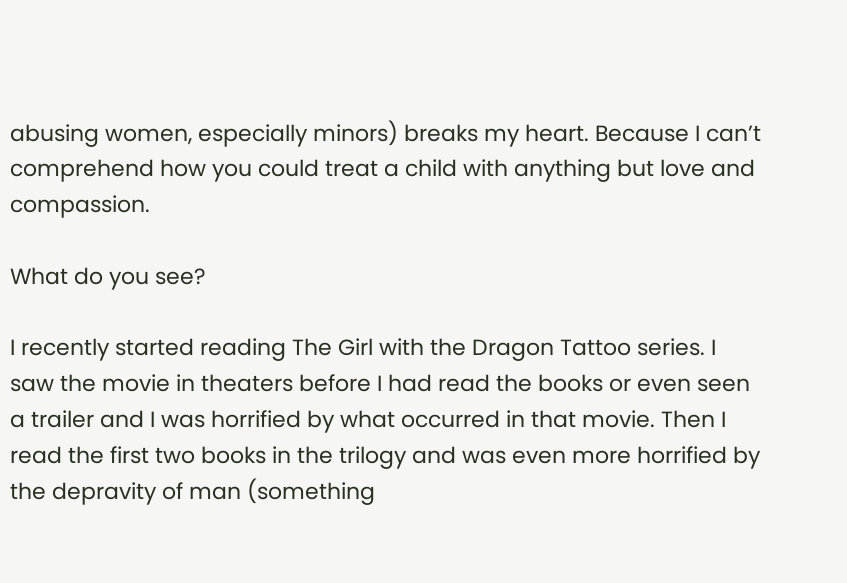abusing women, especially minors) breaks my heart. Because I can’t comprehend how you could treat a child with anything but love and compassion.

What do you see?

I recently started reading The Girl with the Dragon Tattoo series. I saw the movie in theaters before I had read the books or even seen a trailer and I was horrified by what occurred in that movie. Then I read the first two books in the trilogy and was even more horrified by the depravity of man (something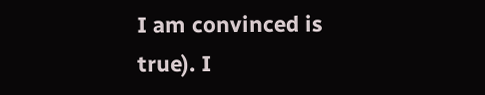I am convinced is true). I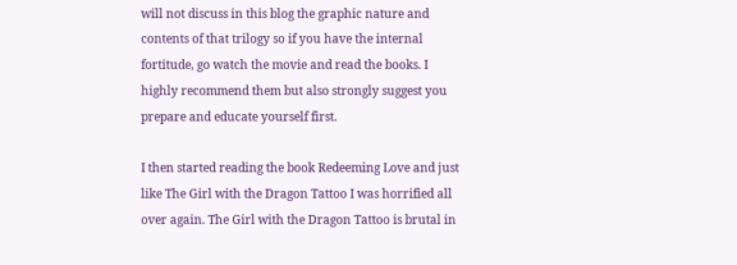will not discuss in this blog the graphic nature and contents of that trilogy so if you have the internal fortitude, go watch the movie and read the books. I highly recommend them but also strongly suggest you prepare and educate yourself first.

I then started reading the book Redeeming Love and just like The Girl with the Dragon Tattoo I was horrified all over again. The Girl with the Dragon Tattoo is brutal in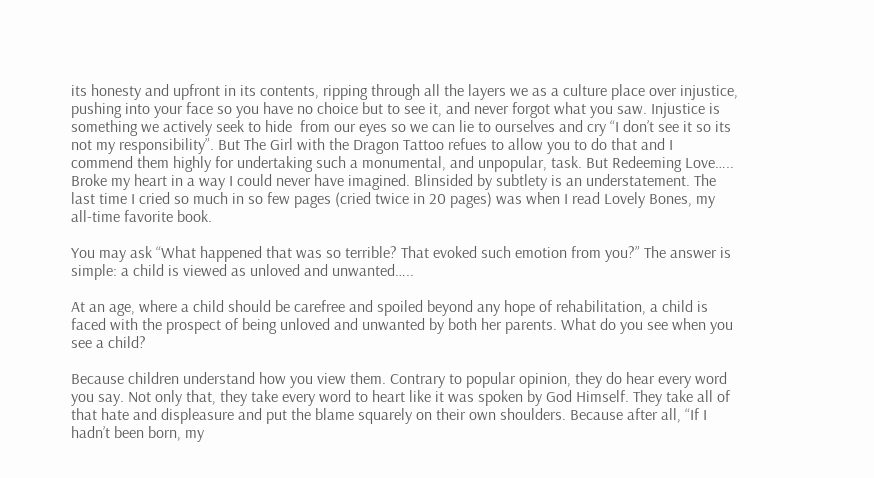its honesty and upfront in its contents, ripping through all the layers we as a culture place over injustice, pushing into your face so you have no choice but to see it, and never forgot what you saw. Injustice is something we actively seek to hide  from our eyes so we can lie to ourselves and cry “I don’t see it so its not my responsibility”. But The Girl with the Dragon Tattoo refues to allow you to do that and I commend them highly for undertaking such a monumental, and unpopular, task. But Redeeming Love….. Broke my heart in a way I could never have imagined. Blinsided by subtlety is an understatement. The last time I cried so much in so few pages (cried twice in 20 pages) was when I read Lovely Bones, my all-time favorite book.

You may ask “What happened that was so terrible? That evoked such emotion from you?” The answer is simple: a child is viewed as unloved and unwanted…..

At an age, where a child should be carefree and spoiled beyond any hope of rehabilitation, a child is faced with the prospect of being unloved and unwanted by both her parents. What do you see when you see a child?

Because children understand how you view them. Contrary to popular opinion, they do hear every word you say. Not only that, they take every word to heart like it was spoken by God Himself. They take all of that hate and displeasure and put the blame squarely on their own shoulders. Because after all, “If I hadn’t been born, my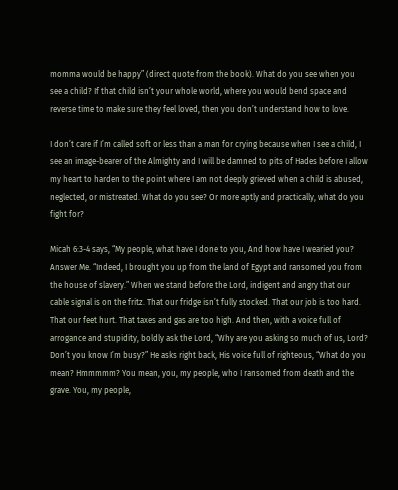momma would be happy” (direct quote from the book). What do you see when you see a child? If that child isn’t your whole world, where you would bend space and reverse time to make sure they feel loved, then you don’t understand how to love.

I don’t care if I’m called soft or less than a man for crying because when I see a child, I see an image-bearer of the Almighty and I will be damned to pits of Hades before I allow my heart to harden to the point where I am not deeply grieved when a child is abused, neglected, or mistreated. What do you see? Or more aptly and practically, what do you fight for?

Micah 6:3-4 says, “My people, what have I done to you, And how have I wearied you? Answer Me. “Indeed, I brought you up from the land of Egypt and ransomed you from the house of slavery.” When we stand before the Lord, indigent and angry that our cable signal is on the fritz. That our fridge isn’t fully stocked. That our job is too hard. That our feet hurt. That taxes and gas are too high. And then, with a voice full of arrogance and stupidity, boldly ask the Lord, “Why are you asking so much of us, Lord? Don’t you know I’m busy?” He asks right back, His voice full of righteous, “What do you mean? Hmmmmm? You mean, you, my people, who I ransomed from death and the grave. You, my people,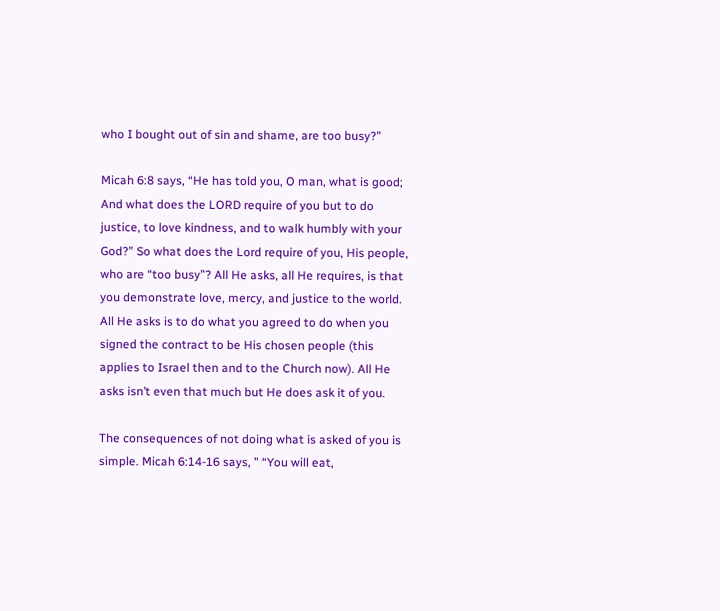who I bought out of sin and shame, are too busy?”

Micah 6:8 says, “He has told you, O man, what is good; And what does the LORD require of you but to do justice, to love kindness, and to walk humbly with your God?” So what does the Lord require of you, His people, who are “too busy”? All He asks, all He requires, is that you demonstrate love, mercy, and justice to the world. All He asks is to do what you agreed to do when you signed the contract to be His chosen people (this applies to Israel then and to the Church now). All He asks isn’t even that much but He does ask it of you.

The consequences of not doing what is asked of you is simple. Micah 6:14-16 says, ” “You will eat,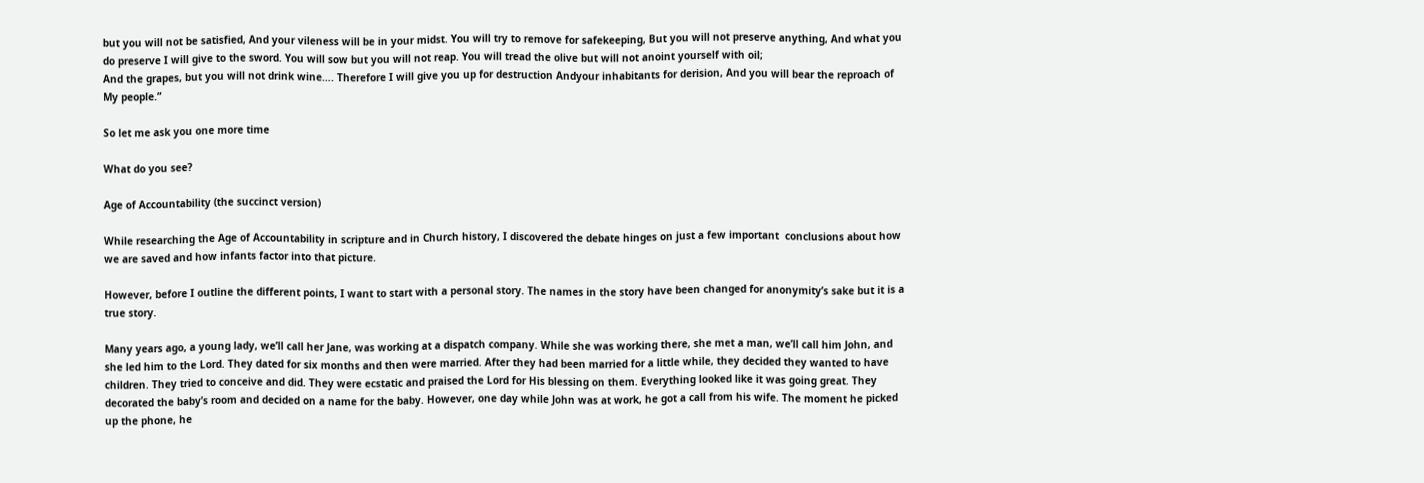but you will not be satisfied, And your vileness will be in your midst. You will try to remove for safekeeping, But you will not preserve anything, And what you do preserve I will give to the sword. You will sow but you will not reap. You will tread the olive but will not anoint yourself with oil;
And the grapes, but you will not drink wine…. Therefore I will give you up for destruction Andyour inhabitants for derision, And you will bear the reproach of My people.”

So let me ask you one more time

What do you see?

Age of Accountability (the succinct version)

While researching the Age of Accountability in scripture and in Church history, I discovered the debate hinges on just a few important  conclusions about how we are saved and how infants factor into that picture.

However, before I outline the different points, I want to start with a personal story. The names in the story have been changed for anonymity’s sake but it is a true story.

Many years ago, a young lady, we’ll call her Jane, was working at a dispatch company. While she was working there, she met a man, we’ll call him John, and she led him to the Lord. They dated for six months and then were married. After they had been married for a little while, they decided they wanted to have children. They tried to conceive and did. They were ecstatic and praised the Lord for His blessing on them. Everything looked like it was going great. They decorated the baby’s room and decided on a name for the baby. However, one day while John was at work, he got a call from his wife. The moment he picked up the phone, he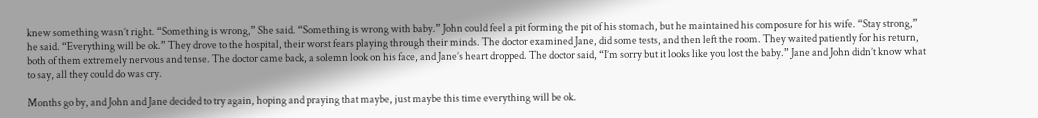knew something wasn’t right. “Something is wrong,” She said. “Something is wrong with baby.” John could feel a pit forming the pit of his stomach, but he maintained his composure for his wife. “Stay strong,” he said. “Everything will be ok.” They drove to the hospital, their worst fears playing through their minds. The doctor examined Jane, did some tests, and then left the room. They waited patiently for his return, both of them extremely nervous and tense. The doctor came back, a solemn look on his face, and Jane’s heart dropped. The doctor said, “I’m sorry but it looks like you lost the baby.” Jane and John didn’t know what to say, all they could do was cry.

Months go by, and John and Jane decided to try again, hoping and praying that maybe, just maybe this time everything will be ok.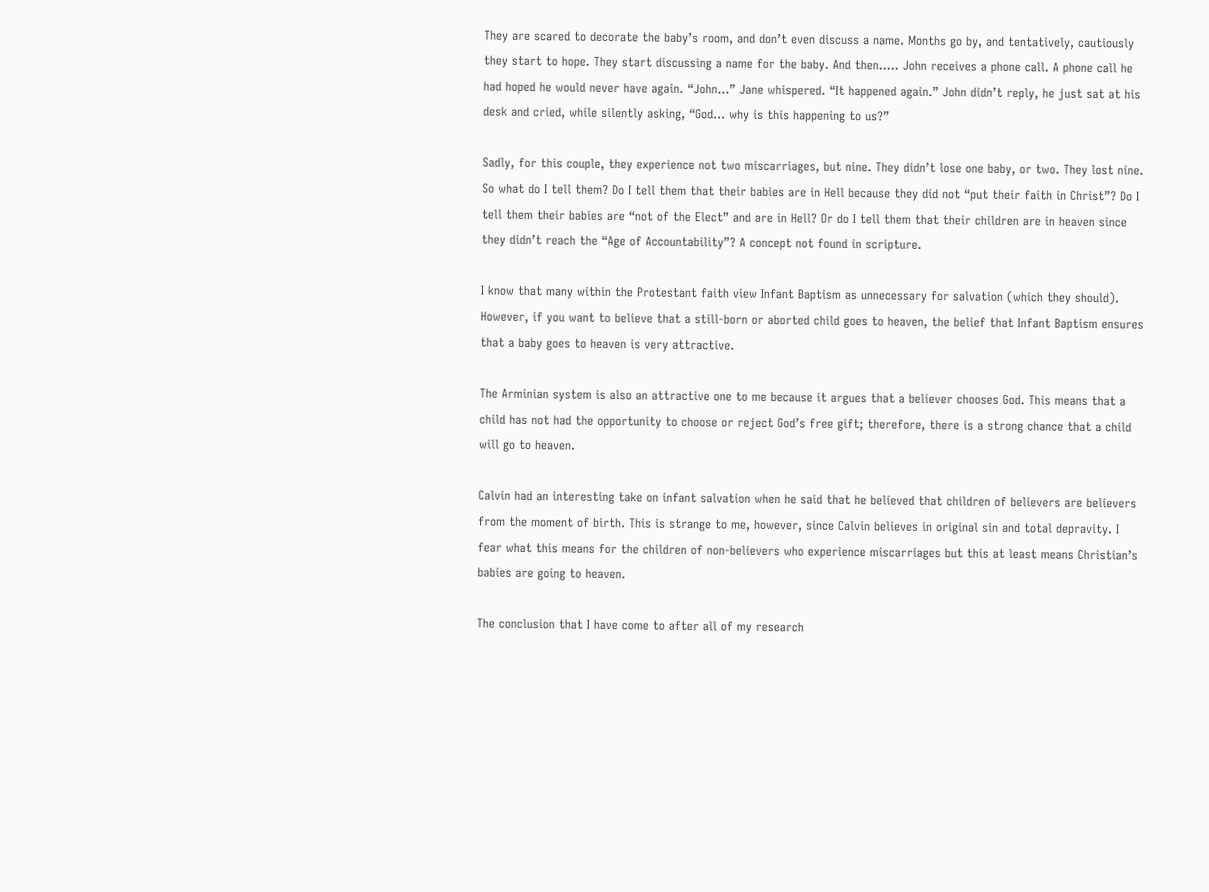They are scared to decorate the baby’s room, and don’t even discuss a name. Months go by, and tentatively, cautiously they start to hope. They start discussing a name for the baby. And then….. John receives a phone call. A phone call he had hoped he would never have again. “John…” Jane whispered. “It happened again.” John didn’t reply, he just sat at his desk and cried, while silently asking, “God… why is this happening to us?”

Sadly, for this couple, they experience not two miscarriages, but nine. They didn’t lose one baby, or two. They lost nine. So what do I tell them? Do I tell them that their babies are in Hell because they did not “put their faith in Christ”? Do I tell them their babies are “not of the Elect” and are in Hell? Or do I tell them that their children are in heaven since they didn’t reach the “Age of Accountability”? A concept not found in scripture.

I know that many within the Protestant faith view Infant Baptism as unnecessary for salvation (which they should). However, if you want to believe that a still-born or aborted child goes to heaven, the belief that Infant Baptism ensures that a baby goes to heaven is very attractive.

The Arminian system is also an attractive one to me because it argues that a believer chooses God. This means that a child has not had the opportunity to choose or reject God’s free gift; therefore, there is a strong chance that a child will go to heaven.

Calvin had an interesting take on infant salvation when he said that he believed that children of believers are believers from the moment of birth. This is strange to me, however, since Calvin believes in original sin and total depravity. I fear what this means for the children of non-believers who experience miscarriages but this at least means Christian’s babies are going to heaven.

The conclusion that I have come to after all of my research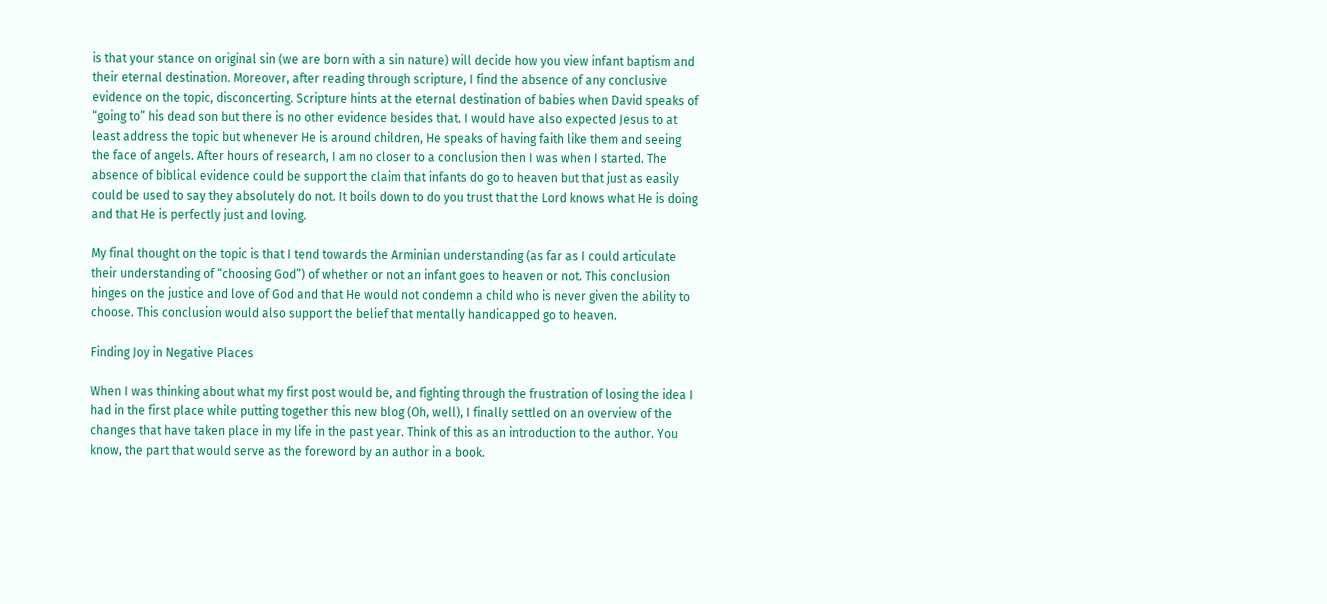is that your stance on original sin (we are born with a sin nature) will decide how you view infant baptism and their eternal destination. Moreover, after reading through scripture, I find the absence of any conclusive evidence on the topic, disconcerting. Scripture hints at the eternal destination of babies when David speaks of “going to” his dead son but there is no other evidence besides that. I would have also expected Jesus to at least address the topic but whenever He is around children, He speaks of having faith like them and seeing the face of angels. After hours of research, I am no closer to a conclusion then I was when I started. The absence of biblical evidence could be support the claim that infants do go to heaven but that just as easily could be used to say they absolutely do not. It boils down to do you trust that the Lord knows what He is doing and that He is perfectly just and loving.

My final thought on the topic is that I tend towards the Arminian understanding (as far as I could articulate their understanding of “choosing God”) of whether or not an infant goes to heaven or not. This conclusion hinges on the justice and love of God and that He would not condemn a child who is never given the ability to choose. This conclusion would also support the belief that mentally handicapped go to heaven.

Finding Joy in Negative Places

When I was thinking about what my first post would be, and fighting through the frustration of losing the idea I had in the first place while putting together this new blog (Oh, well), I finally settled on an overview of the changes that have taken place in my life in the past year. Think of this as an introduction to the author. You know, the part that would serve as the foreword by an author in a book.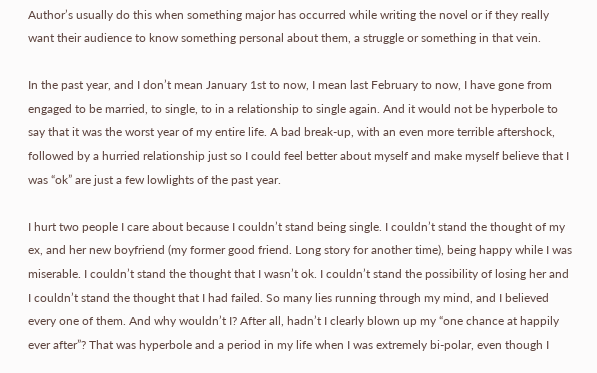Author’s usually do this when something major has occurred while writing the novel or if they really want their audience to know something personal about them, a struggle or something in that vein.

In the past year, and I don’t mean January 1st to now, I mean last February to now, I have gone from engaged to be married, to single, to in a relationship to single again. And it would not be hyperbole to say that it was the worst year of my entire life. A bad break-up, with an even more terrible aftershock, followed by a hurried relationship just so I could feel better about myself and make myself believe that I was “ok” are just a few lowlights of the past year.

I hurt two people I care about because I couldn’t stand being single. I couldn’t stand the thought of my ex, and her new boyfriend (my former good friend. Long story for another time), being happy while I was miserable. I couldn’t stand the thought that I wasn’t ok. I couldn’t stand the possibility of losing her and I couldn’t stand the thought that I had failed. So many lies running through my mind, and I believed every one of them. And why wouldn’t I? After all, hadn’t I clearly blown up my “one chance at happily ever after”? That was hyperbole and a period in my life when I was extremely bi-polar, even though I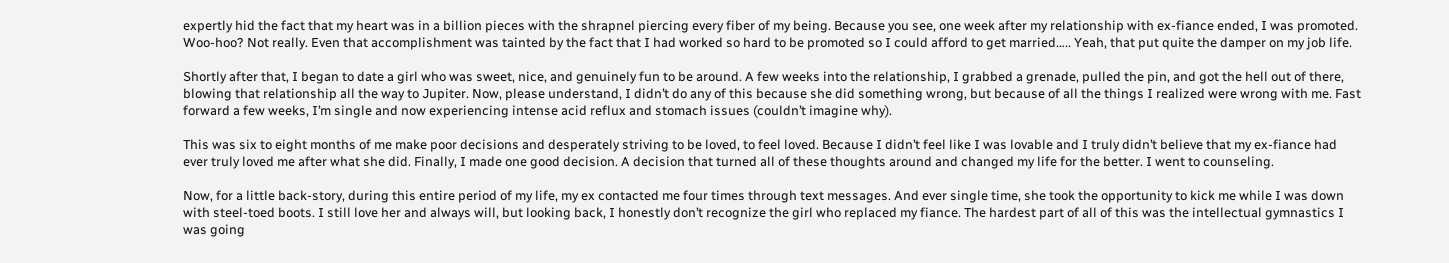expertly hid the fact that my heart was in a billion pieces with the shrapnel piercing every fiber of my being. Because you see, one week after my relationship with ex-fiance ended, I was promoted. Woo-hoo? Not really. Even that accomplishment was tainted by the fact that I had worked so hard to be promoted so I could afford to get married….. Yeah, that put quite the damper on my job life.

Shortly after that, I began to date a girl who was sweet, nice, and genuinely fun to be around. A few weeks into the relationship, I grabbed a grenade, pulled the pin, and got the hell out of there, blowing that relationship all the way to Jupiter. Now, please understand, I didn’t do any of this because she did something wrong, but because of all the things I realized were wrong with me. Fast forward a few weeks, I’m single and now experiencing intense acid reflux and stomach issues (couldn’t imagine why).

This was six to eight months of me make poor decisions and desperately striving to be loved, to feel loved. Because I didn’t feel like I was lovable and I truly didn’t believe that my ex-fiance had ever truly loved me after what she did. Finally, I made one good decision. A decision that turned all of these thoughts around and changed my life for the better. I went to counseling.

Now, for a little back-story, during this entire period of my life, my ex contacted me four times through text messages. And ever single time, she took the opportunity to kick me while I was down with steel-toed boots. I still love her and always will, but looking back, I honestly don’t recognize the girl who replaced my fiance. The hardest part of all of this was the intellectual gymnastics I was going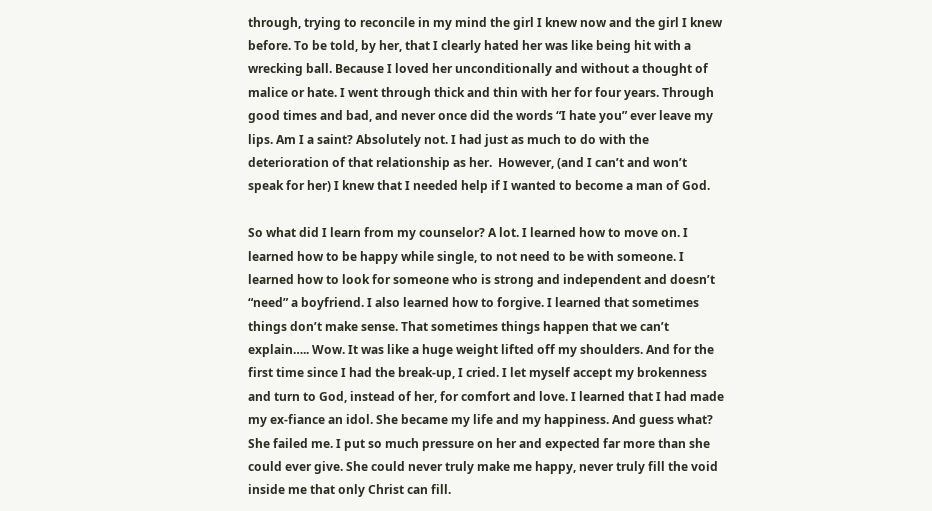through, trying to reconcile in my mind the girl I knew now and the girl I knew before. To be told, by her, that I clearly hated her was like being hit with a wrecking ball. Because I loved her unconditionally and without a thought of malice or hate. I went through thick and thin with her for four years. Through good times and bad, and never once did the words “I hate you” ever leave my lips. Am I a saint? Absolutely not. I had just as much to do with the deterioration of that relationship as her.  However, (and I can’t and won’t speak for her) I knew that I needed help if I wanted to become a man of God.

So what did I learn from my counselor? A lot. I learned how to move on. I learned how to be happy while single, to not need to be with someone. I learned how to look for someone who is strong and independent and doesn’t “need” a boyfriend. I also learned how to forgive. I learned that sometimes things don’t make sense. That sometimes things happen that we can’t explain….. Wow. It was like a huge weight lifted off my shoulders. And for the first time since I had the break-up, I cried. I let myself accept my brokenness and turn to God, instead of her, for comfort and love. I learned that I had made my ex-fiance an idol. She became my life and my happiness. And guess what? She failed me. I put so much pressure on her and expected far more than she could ever give. She could never truly make me happy, never truly fill the void inside me that only Christ can fill.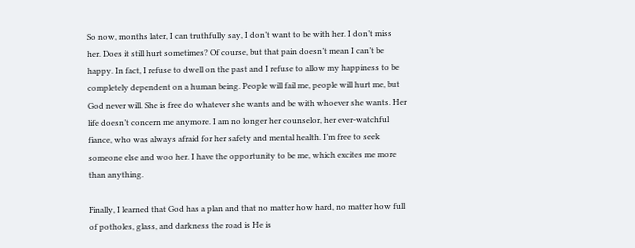So now, months later, I can truthfully say, I don’t want to be with her. I don’t miss her. Does it still hurt sometimes? Of course, but that pain doesn’t mean I can’t be happy. In fact, I refuse to dwell on the past and I refuse to allow my happiness to be completely dependent on a human being. People will fail me, people will hurt me, but God never will. She is free do whatever she wants and be with whoever she wants. Her life doesn’t concern me anymore. I am no longer her counselor, her ever-watchful fiance, who was always afraid for her safety and mental health. I’m free to seek someone else and woo her. I have the opportunity to be me, which excites me more than anything.

Finally, I learned that God has a plan and that no matter how hard, no matter how full of potholes, glass, and darkness the road is He is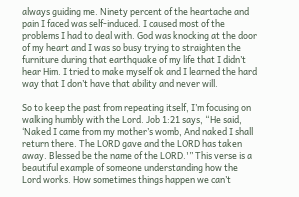always guiding me. Ninety percent of the heartache and pain I faced was self-induced. I caused most of the problems I had to deal with. God was knocking at the door of my heart and I was so busy trying to straighten the furniture during that earthquake of my life that I didn’t hear Him. I tried to make myself ok and I learned the hard way that I don’t have that ability and never will.

So to keep the past from repeating itself, I’m focusing on walking humbly with the Lord. Job 1:21 says, “He said, ‘Naked I came from my mother’s womb, And naked I shall return there. The LORD gave and the LORD has taken away. Blessed be the name of the LORD.'” This verse is a beautiful example of someone understanding how the Lord works. How sometimes things happen we can’t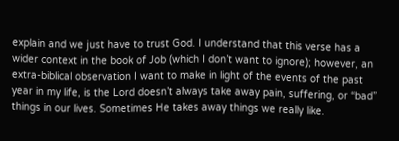explain and we just have to trust God. I understand that this verse has a wider context in the book of Job (which I don’t want to ignore); however, an extra-biblical observation I want to make in light of the events of the past year in my life, is the Lord doesn’t always take away pain, suffering, or “bad” things in our lives. Sometimes He takes away things we really like.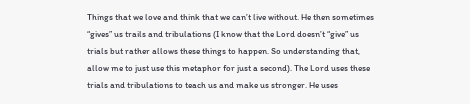Things that we love and think that we can’t live without. He then sometimes “gives” us trails and tribulations (I know that the Lord doesn’t “give” us trials but rather allows these things to happen. So understanding that, allow me to just use this metaphor for just a second). The Lord uses these trials and tribulations to teach us and make us stronger. He uses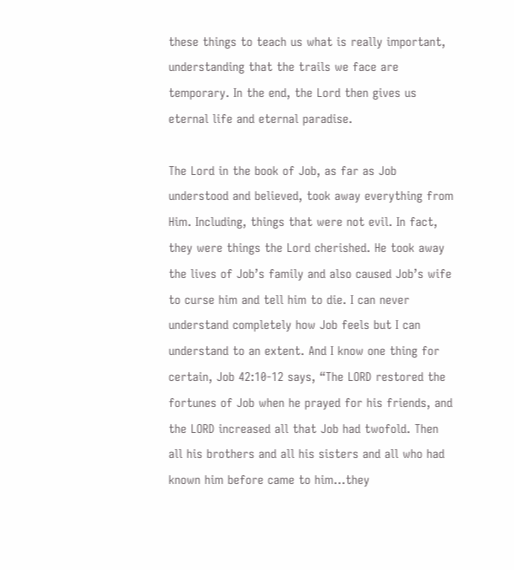these things to teach us what is really important, understanding that the trails we face are temporary. In the end, the Lord then gives us eternal life and eternal paradise.

The Lord in the book of Job, as far as Job understood and believed, took away everything from Him. Including, things that were not evil. In fact, they were things the Lord cherished. He took away the lives of Job’s family and also caused Job’s wife to curse him and tell him to die. I can never understand completely how Job feels but I can understand to an extent. And I know one thing for certain, Job 42:10-12 says, “The LORD restored the fortunes of Job when he prayed for his friends, and the LORD increased all that Job had twofold. Then all his brothers and all his sisters and all who had known him before came to him…they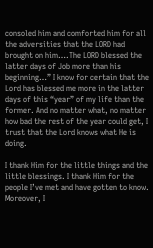consoled him and comforted him for all the adversities that the LORD had brought on him….The LORD blessed the latter days of Job more than his beginning…” I know for certain that the Lord has blessed me more in the latter days of this “year” of my life than the former. And no matter what, no matter how bad the rest of the year could get, I trust that the Lord knows what He is doing.

I thank Him for the little things and the little blessings. I thank Him for the people I’ve met and have gotten to know. Moreover, I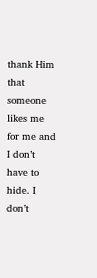thank Him that someone likes me for me and I don’t have to hide. I don’t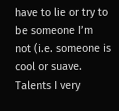have to lie or try to be someone I’m not (i.e. someone is cool or suave. Talents I very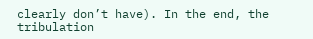clearly don’t have). In the end, the tribulation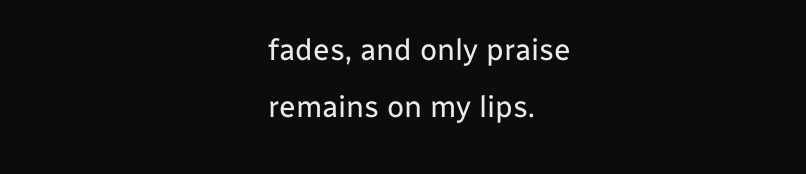fades, and only praise remains on my lips.